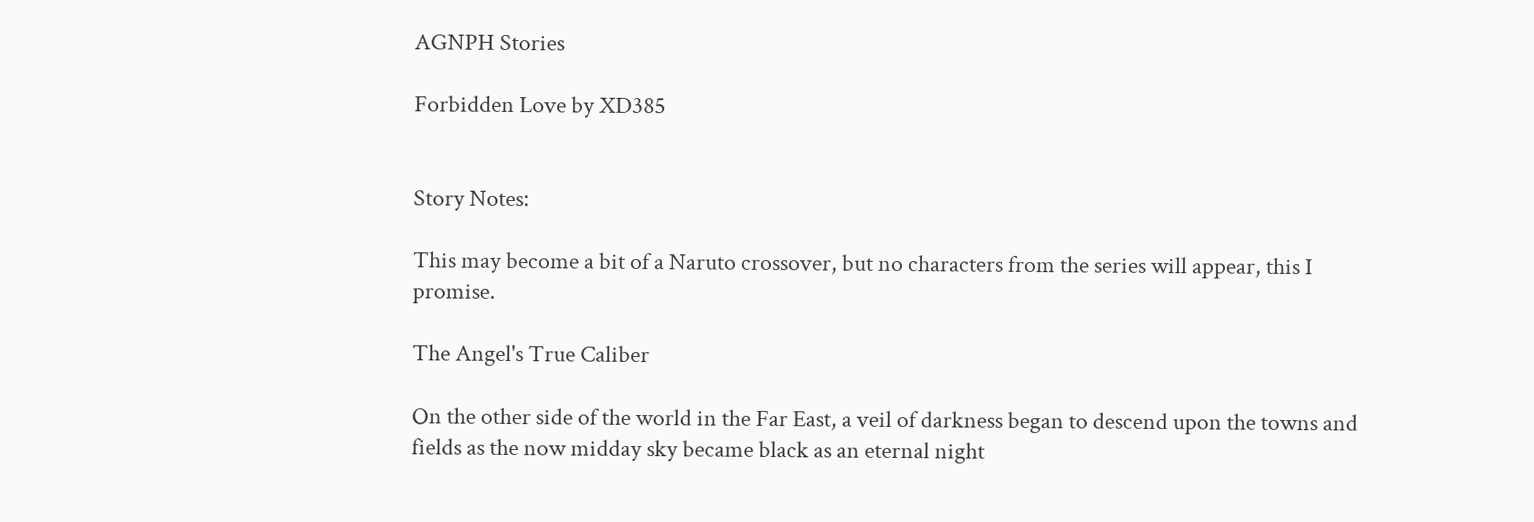AGNPH Stories

Forbidden Love by XD385


Story Notes:

This may become a bit of a Naruto crossover, but no characters from the series will appear, this I promise.

The Angel's True Caliber

On the other side of the world in the Far East, a veil of darkness began to descend upon the towns and fields as the now midday sky became black as an eternal night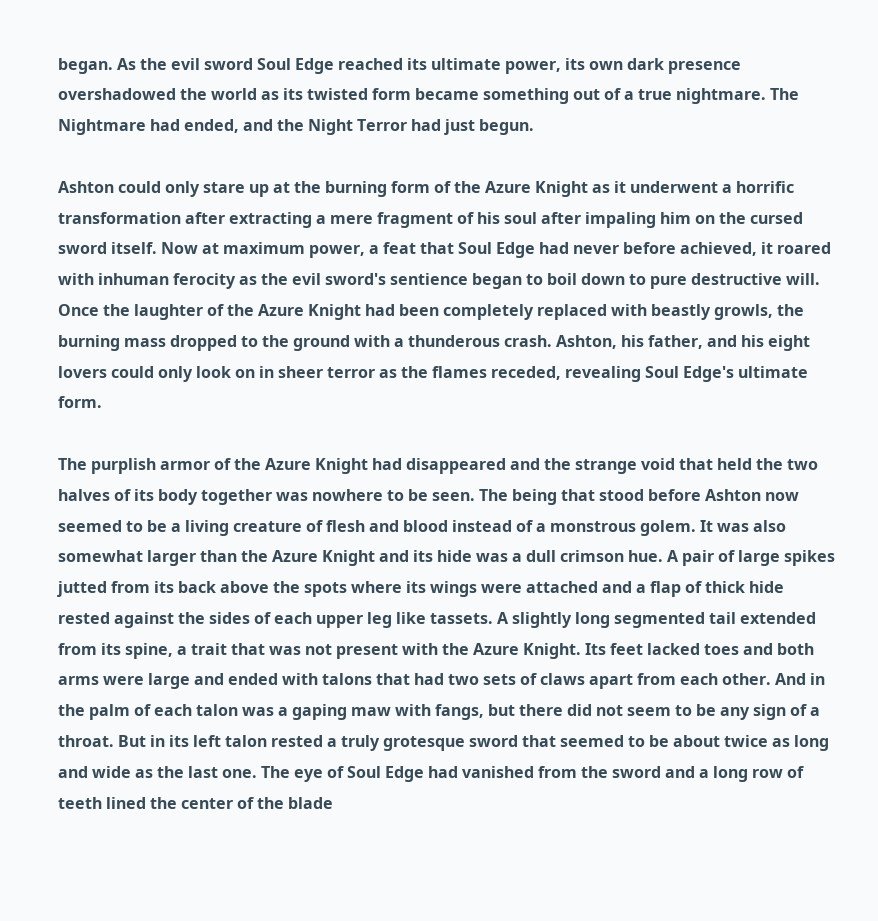began. As the evil sword Soul Edge reached its ultimate power, its own dark presence overshadowed the world as its twisted form became something out of a true nightmare. The Nightmare had ended, and the Night Terror had just begun.

Ashton could only stare up at the burning form of the Azure Knight as it underwent a horrific transformation after extracting a mere fragment of his soul after impaling him on the cursed sword itself. Now at maximum power, a feat that Soul Edge had never before achieved, it roared with inhuman ferocity as the evil sword's sentience began to boil down to pure destructive will. Once the laughter of the Azure Knight had been completely replaced with beastly growls, the burning mass dropped to the ground with a thunderous crash. Ashton, his father, and his eight lovers could only look on in sheer terror as the flames receded, revealing Soul Edge's ultimate form.

The purplish armor of the Azure Knight had disappeared and the strange void that held the two halves of its body together was nowhere to be seen. The being that stood before Ashton now seemed to be a living creature of flesh and blood instead of a monstrous golem. It was also somewhat larger than the Azure Knight and its hide was a dull crimson hue. A pair of large spikes jutted from its back above the spots where its wings were attached and a flap of thick hide rested against the sides of each upper leg like tassets. A slightly long segmented tail extended from its spine, a trait that was not present with the Azure Knight. Its feet lacked toes and both arms were large and ended with talons that had two sets of claws apart from each other. And in the palm of each talon was a gaping maw with fangs, but there did not seem to be any sign of a throat. But in its left talon rested a truly grotesque sword that seemed to be about twice as long and wide as the last one. The eye of Soul Edge had vanished from the sword and a long row of teeth lined the center of the blade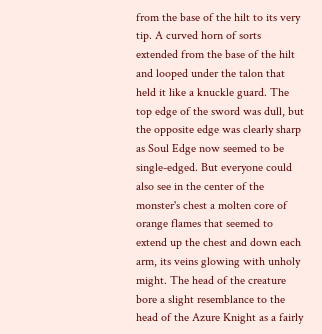from the base of the hilt to its very tip. A curved horn of sorts extended from the base of the hilt and looped under the talon that held it like a knuckle guard. The top edge of the sword was dull, but the opposite edge was clearly sharp as Soul Edge now seemed to be single-edged. But everyone could also see in the center of the monster's chest a molten core of orange flames that seemed to extend up the chest and down each arm, its veins glowing with unholy might. The head of the creature bore a slight resemblance to the head of the Azure Knight as a fairly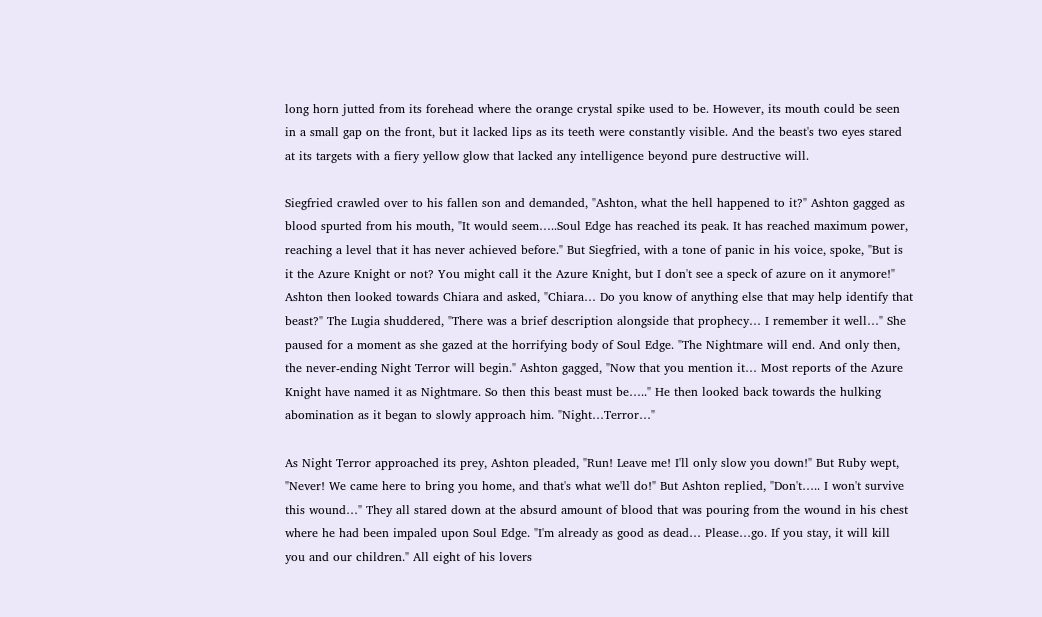long horn jutted from its forehead where the orange crystal spike used to be. However, its mouth could be seen in a small gap on the front, but it lacked lips as its teeth were constantly visible. And the beast's two eyes stared at its targets with a fiery yellow glow that lacked any intelligence beyond pure destructive will.

Siegfried crawled over to his fallen son and demanded, "Ashton, what the hell happened to it?" Ashton gagged as blood spurted from his mouth, "It would seem…..Soul Edge has reached its peak. It has reached maximum power, reaching a level that it has never achieved before." But Siegfried, with a tone of panic in his voice, spoke, "But is it the Azure Knight or not? You might call it the Azure Knight, but I don't see a speck of azure on it anymore!" Ashton then looked towards Chiara and asked, "Chiara… Do you know of anything else that may help identify that beast?" The Lugia shuddered, "There was a brief description alongside that prophecy… I remember it well…" She paused for a moment as she gazed at the horrifying body of Soul Edge. "The Nightmare will end. And only then, the never-ending Night Terror will begin." Ashton gagged, "Now that you mention it… Most reports of the Azure Knight have named it as Nightmare. So then this beast must be….." He then looked back towards the hulking abomination as it began to slowly approach him. "Night…Terror…"

As Night Terror approached its prey, Ashton pleaded, "Run! Leave me! I'll only slow you down!" But Ruby wept, "Never! We came here to bring you home, and that's what we'll do!" But Ashton replied, "Don't….. I won't survive this wound…" They all stared down at the absurd amount of blood that was pouring from the wound in his chest where he had been impaled upon Soul Edge. "I'm already as good as dead… Please…go. If you stay, it will kill you and our children." All eight of his lovers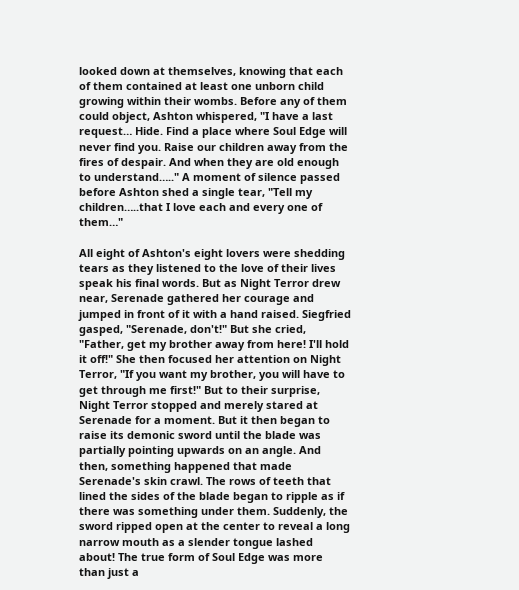looked down at themselves, knowing that each of them contained at least one unborn child growing within their wombs. Before any of them could object, Ashton whispered, "I have a last request… Hide. Find a place where Soul Edge will never find you. Raise our children away from the fires of despair. And when they are old enough to understand….." A moment of silence passed before Ashton shed a single tear, "Tell my children…..that I love each and every one of them…"

All eight of Ashton's eight lovers were shedding tears as they listened to the love of their lives speak his final words. But as Night Terror drew near, Serenade gathered her courage and jumped in front of it with a hand raised. Siegfried gasped, "Serenade, don't!" But she cried, "Father, get my brother away from here! I'll hold it off!" She then focused her attention on Night Terror, "If you want my brother, you will have to get through me first!" But to their surprise, Night Terror stopped and merely stared at Serenade for a moment. But it then began to raise its demonic sword until the blade was partially pointing upwards on an angle. And then, something happened that made Serenade's skin crawl. The rows of teeth that lined the sides of the blade began to ripple as if there was something under them. Suddenly, the sword ripped open at the center to reveal a long narrow mouth as a slender tongue lashed about! The true form of Soul Edge was more than just a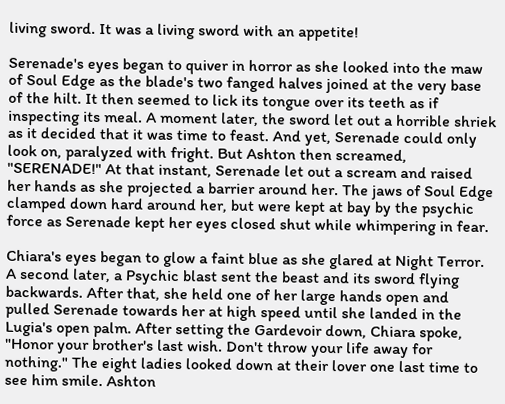living sword. It was a living sword with an appetite!

Serenade's eyes began to quiver in horror as she looked into the maw of Soul Edge as the blade's two fanged halves joined at the very base of the hilt. It then seemed to lick its tongue over its teeth as if inspecting its meal. A moment later, the sword let out a horrible shriek as it decided that it was time to feast. And yet, Serenade could only look on, paralyzed with fright. But Ashton then screamed, "SERENADE!" At that instant, Serenade let out a scream and raised her hands as she projected a barrier around her. The jaws of Soul Edge clamped down hard around her, but were kept at bay by the psychic force as Serenade kept her eyes closed shut while whimpering in fear.

Chiara's eyes began to glow a faint blue as she glared at Night Terror. A second later, a Psychic blast sent the beast and its sword flying backwards. After that, she held one of her large hands open and pulled Serenade towards her at high speed until she landed in the Lugia's open palm. After setting the Gardevoir down, Chiara spoke, "Honor your brother's last wish. Don't throw your life away for nothing." The eight ladies looked down at their lover one last time to see him smile. Ashton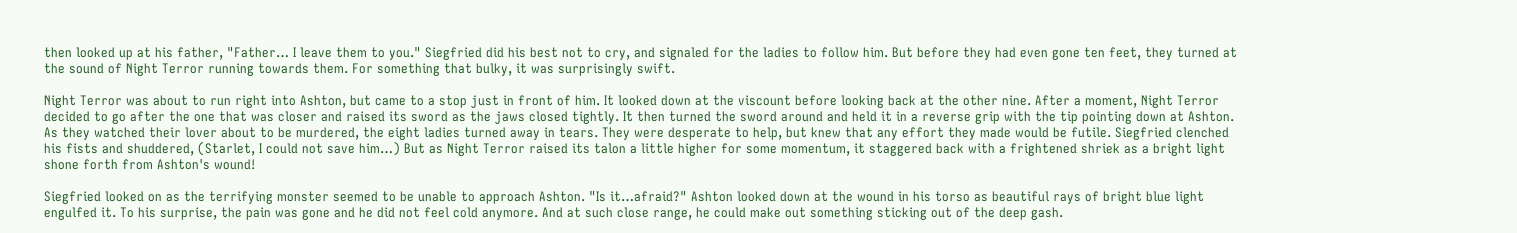then looked up at his father, "Father… I leave them to you." Siegfried did his best not to cry, and signaled for the ladies to follow him. But before they had even gone ten feet, they turned at the sound of Night Terror running towards them. For something that bulky, it was surprisingly swift.

Night Terror was about to run right into Ashton, but came to a stop just in front of him. It looked down at the viscount before looking back at the other nine. After a moment, Night Terror decided to go after the one that was closer and raised its sword as the jaws closed tightly. It then turned the sword around and held it in a reverse grip with the tip pointing down at Ashton. As they watched their lover about to be murdered, the eight ladies turned away in tears. They were desperate to help, but knew that any effort they made would be futile. Siegfried clenched his fists and shuddered, (Starlet, I could not save him…) But as Night Terror raised its talon a little higher for some momentum, it staggered back with a frightened shriek as a bright light shone forth from Ashton's wound!

Siegfried looked on as the terrifying monster seemed to be unable to approach Ashton. "Is it…afraid?" Ashton looked down at the wound in his torso as beautiful rays of bright blue light engulfed it. To his surprise, the pain was gone and he did not feel cold anymore. And at such close range, he could make out something sticking out of the deep gash.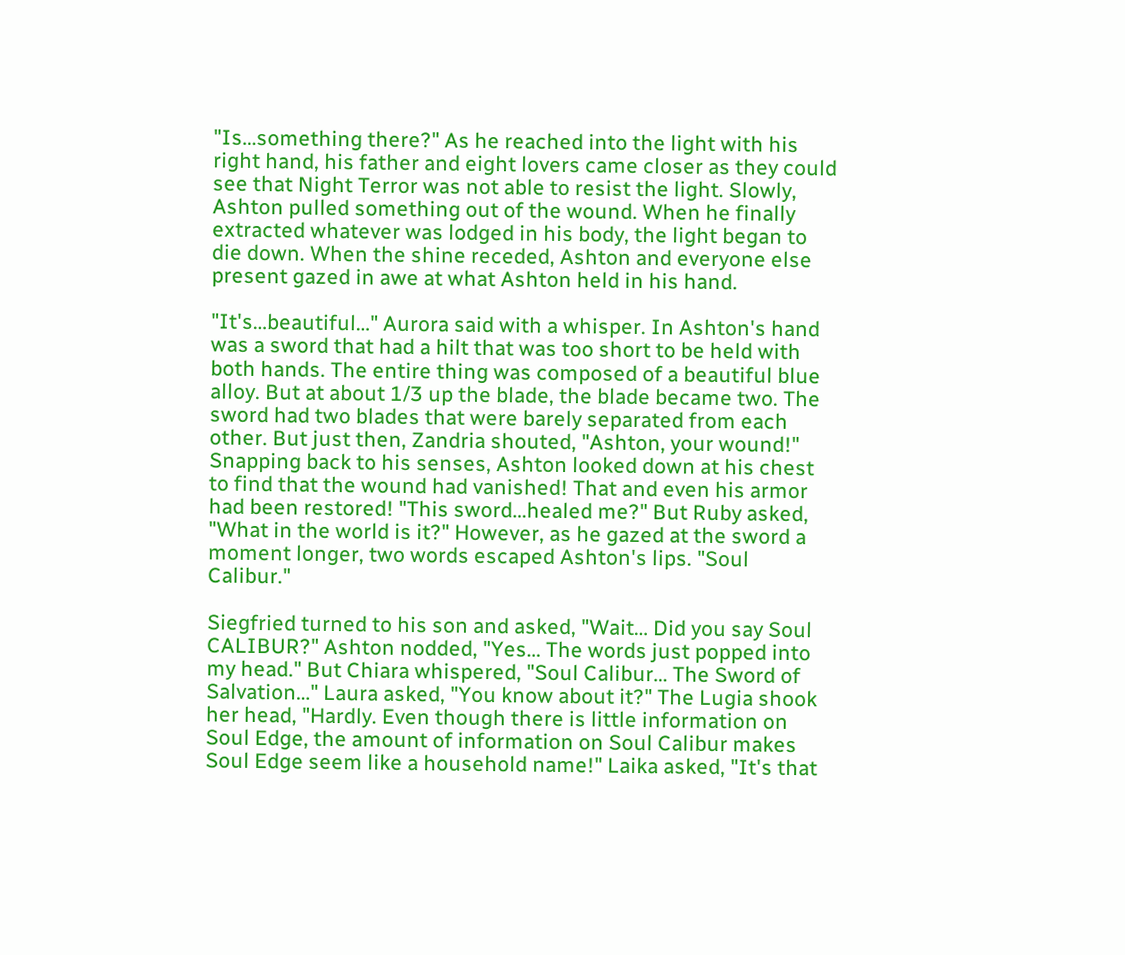"Is…something there?" As he reached into the light with his right hand, his father and eight lovers came closer as they could see that Night Terror was not able to resist the light. Slowly, Ashton pulled something out of the wound. When he finally extracted whatever was lodged in his body, the light began to die down. When the shine receded, Ashton and everyone else present gazed in awe at what Ashton held in his hand.

"It's…beautiful…" Aurora said with a whisper. In Ashton's hand was a sword that had a hilt that was too short to be held with both hands. The entire thing was composed of a beautiful blue alloy. But at about 1/3 up the blade, the blade became two. The sword had two blades that were barely separated from each other. But just then, Zandria shouted, "Ashton, your wound!" Snapping back to his senses, Ashton looked down at his chest to find that the wound had vanished! That and even his armor had been restored! "This sword…healed me?" But Ruby asked, "What in the world is it?" However, as he gazed at the sword a moment longer, two words escaped Ashton's lips. "Soul Calibur."

Siegfried turned to his son and asked, "Wait… Did you say Soul CALIBUR?" Ashton nodded, "Yes… The words just popped into my head." But Chiara whispered, "Soul Calibur… The Sword of Salvation…" Laura asked, "You know about it?" The Lugia shook her head, "Hardly. Even though there is little information on Soul Edge, the amount of information on Soul Calibur makes Soul Edge seem like a household name!" Laika asked, "It's that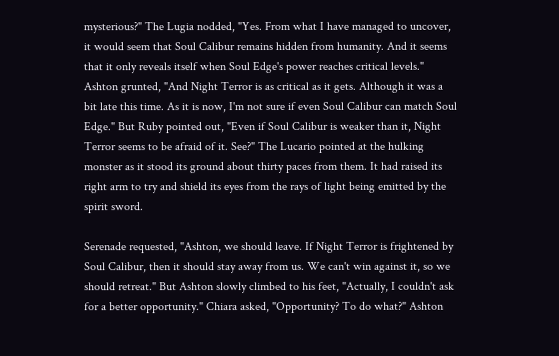mysterious?" The Lugia nodded, "Yes. From what I have managed to uncover, it would seem that Soul Calibur remains hidden from humanity. And it seems that it only reveals itself when Soul Edge's power reaches critical levels." Ashton grunted, "And Night Terror is as critical as it gets. Although it was a bit late this time. As it is now, I'm not sure if even Soul Calibur can match Soul Edge." But Ruby pointed out, "Even if Soul Calibur is weaker than it, Night Terror seems to be afraid of it. See?" The Lucario pointed at the hulking monster as it stood its ground about thirty paces from them. It had raised its right arm to try and shield its eyes from the rays of light being emitted by the spirit sword.

Serenade requested, "Ashton, we should leave. If Night Terror is frightened by Soul Calibur, then it should stay away from us. We can't win against it, so we should retreat." But Ashton slowly climbed to his feet, "Actually, I couldn't ask for a better opportunity." Chiara asked, "Opportunity? To do what?" Ashton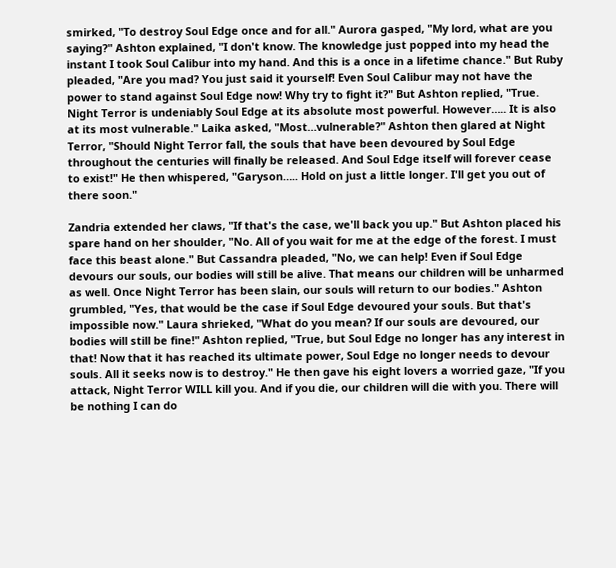smirked, "To destroy Soul Edge once and for all." Aurora gasped, "My lord, what are you saying?" Ashton explained, "I don't know. The knowledge just popped into my head the instant I took Soul Calibur into my hand. And this is a once in a lifetime chance." But Ruby pleaded, "Are you mad? You just said it yourself! Even Soul Calibur may not have the power to stand against Soul Edge now! Why try to fight it?" But Ashton replied, "True. Night Terror is undeniably Soul Edge at its absolute most powerful. However….. It is also at its most vulnerable." Laika asked, "Most…vulnerable?" Ashton then glared at Night Terror, "Should Night Terror fall, the souls that have been devoured by Soul Edge throughout the centuries will finally be released. And Soul Edge itself will forever cease to exist!" He then whispered, "Garyson….. Hold on just a little longer. I'll get you out of there soon."

Zandria extended her claws, "If that's the case, we'll back you up." But Ashton placed his spare hand on her shoulder, "No. All of you wait for me at the edge of the forest. I must face this beast alone." But Cassandra pleaded, "No, we can help! Even if Soul Edge devours our souls, our bodies will still be alive. That means our children will be unharmed as well. Once Night Terror has been slain, our souls will return to our bodies." Ashton grumbled, "Yes, that would be the case if Soul Edge devoured your souls. But that's impossible now." Laura shrieked, "What do you mean? If our souls are devoured, our bodies will still be fine!" Ashton replied, "True, but Soul Edge no longer has any interest in that! Now that it has reached its ultimate power, Soul Edge no longer needs to devour souls. All it seeks now is to destroy." He then gave his eight lovers a worried gaze, "If you attack, Night Terror WILL kill you. And if you die, our children will die with you. There will be nothing I can do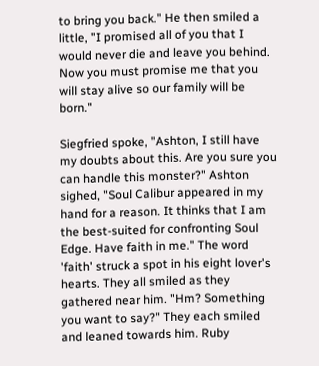to bring you back." He then smiled a little, "I promised all of you that I would never die and leave you behind. Now you must promise me that you will stay alive so our family will be born."

Siegfried spoke, "Ashton, I still have my doubts about this. Are you sure you can handle this monster?" Ashton sighed, "Soul Calibur appeared in my hand for a reason. It thinks that I am the best-suited for confronting Soul Edge. Have faith in me." The word 'faith' struck a spot in his eight lover's hearts. They all smiled as they gathered near him. "Hm? Something you want to say?" They each smiled and leaned towards him. Ruby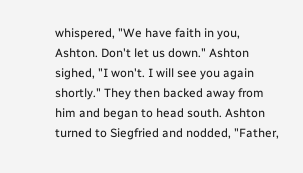whispered, "We have faith in you, Ashton. Don't let us down." Ashton sighed, "I won't. I will see you again shortly." They then backed away from him and began to head south. Ashton turned to Siegfried and nodded, "Father,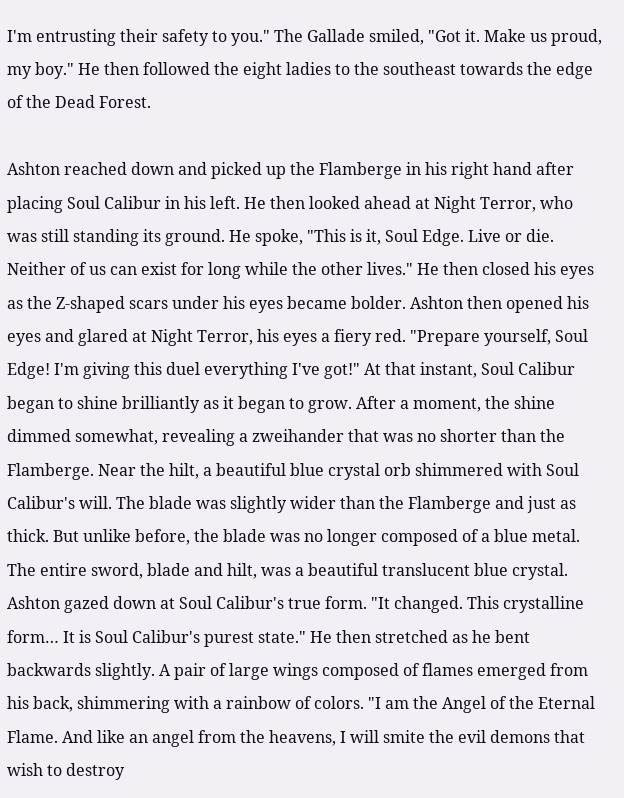I'm entrusting their safety to you." The Gallade smiled, "Got it. Make us proud, my boy." He then followed the eight ladies to the southeast towards the edge of the Dead Forest.

Ashton reached down and picked up the Flamberge in his right hand after placing Soul Calibur in his left. He then looked ahead at Night Terror, who was still standing its ground. He spoke, "This is it, Soul Edge. Live or die. Neither of us can exist for long while the other lives." He then closed his eyes as the Z-shaped scars under his eyes became bolder. Ashton then opened his eyes and glared at Night Terror, his eyes a fiery red. "Prepare yourself, Soul Edge! I'm giving this duel everything I've got!" At that instant, Soul Calibur began to shine brilliantly as it began to grow. After a moment, the shine dimmed somewhat, revealing a zweihander that was no shorter than the Flamberge. Near the hilt, a beautiful blue crystal orb shimmered with Soul Calibur's will. The blade was slightly wider than the Flamberge and just as thick. But unlike before, the blade was no longer composed of a blue metal. The entire sword, blade and hilt, was a beautiful translucent blue crystal. Ashton gazed down at Soul Calibur's true form. "It changed. This crystalline form… It is Soul Calibur's purest state." He then stretched as he bent backwards slightly. A pair of large wings composed of flames emerged from his back, shimmering with a rainbow of colors. "I am the Angel of the Eternal Flame. And like an angel from the heavens, I will smite the evil demons that wish to destroy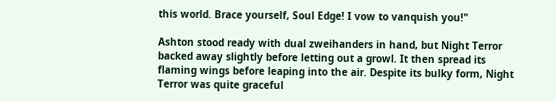this world. Brace yourself, Soul Edge! I vow to vanquish you!"

Ashton stood ready with dual zweihanders in hand, but Night Terror backed away slightly before letting out a growl. It then spread its flaming wings before leaping into the air. Despite its bulky form, Night Terror was quite graceful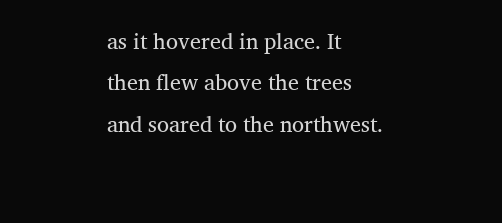as it hovered in place. It then flew above the trees and soared to the northwest.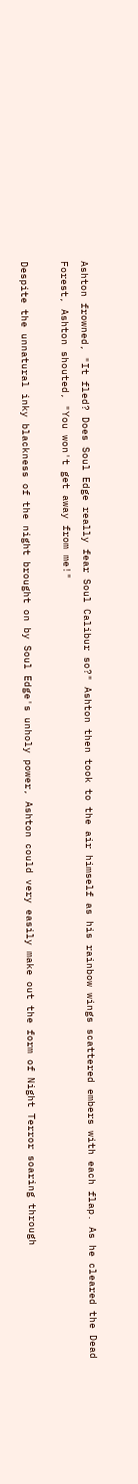Ashton frowned, "It fled? Does Soul Edge really fear Soul Calibur so?" Ashton then took to the air himself as his rainbow wings scattered embers with each flap. As he cleared the Dead Forest, Ashton shouted, "You won't get away from me!"

Despite the unnatural inky blackness of the night brought on by Soul Edge's unholy power, Ashton could very easily make out the form of Night Terror soaring through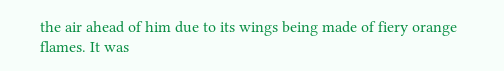the air ahead of him due to its wings being made of fiery orange flames. It was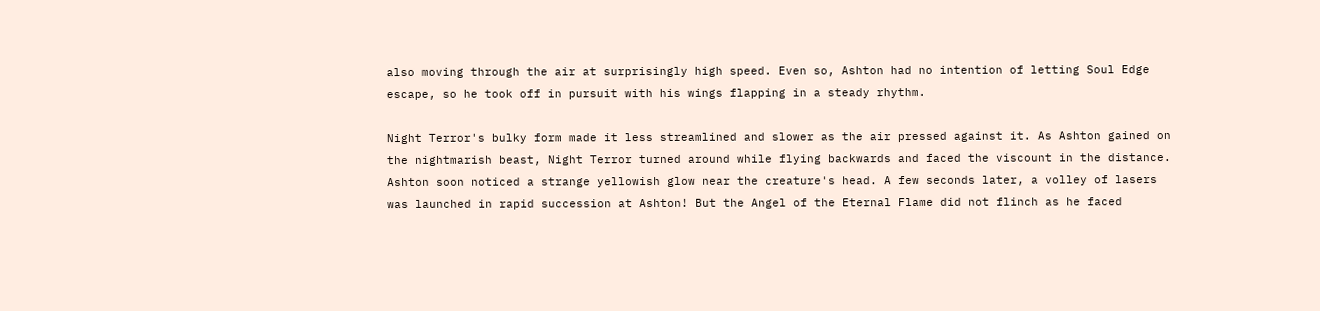also moving through the air at surprisingly high speed. Even so, Ashton had no intention of letting Soul Edge escape, so he took off in pursuit with his wings flapping in a steady rhythm.

Night Terror's bulky form made it less streamlined and slower as the air pressed against it. As Ashton gained on the nightmarish beast, Night Terror turned around while flying backwards and faced the viscount in the distance. Ashton soon noticed a strange yellowish glow near the creature's head. A few seconds later, a volley of lasers was launched in rapid succession at Ashton! But the Angel of the Eternal Flame did not flinch as he faced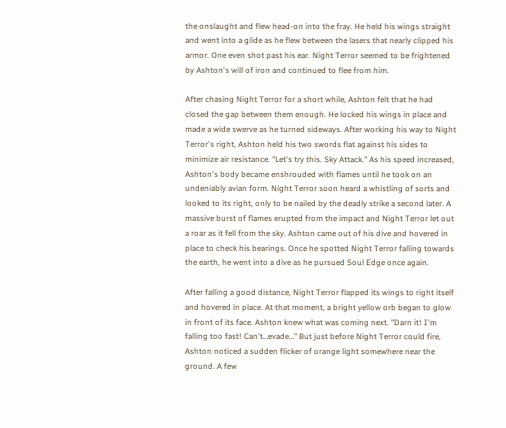the onslaught and flew head-on into the fray. He held his wings straight and went into a glide as he flew between the lasers that nearly clipped his armor. One even shot past his ear. Night Terror seemed to be frightened by Ashton's will of iron and continued to flee from him.

After chasing Night Terror for a short while, Ashton felt that he had closed the gap between them enough. He locked his wings in place and made a wide swerve as he turned sideways. After working his way to Night Terror's right, Ashton held his two swords flat against his sides to minimize air resistance. "Let's try this. Sky Attack." As his speed increased, Ashton's body became enshrouded with flames until he took on an undeniably avian form. Night Terror soon heard a whistling of sorts and looked to its right, only to be nailed by the deadly strike a second later. A massive burst of flames erupted from the impact and Night Terror let out a roar as it fell from the sky. Ashton came out of his dive and hovered in place to check his bearings. Once he spotted Night Terror falling towards the earth, he went into a dive as he pursued Soul Edge once again.

After falling a good distance, Night Terror flapped its wings to right itself and hovered in place. At that moment, a bright yellow orb began to glow in front of its face. Ashton knew what was coming next. "Darn it! I'm falling too fast! Can't…evade…" But just before Night Terror could fire, Ashton noticed a sudden flicker of orange light somewhere near the ground. A few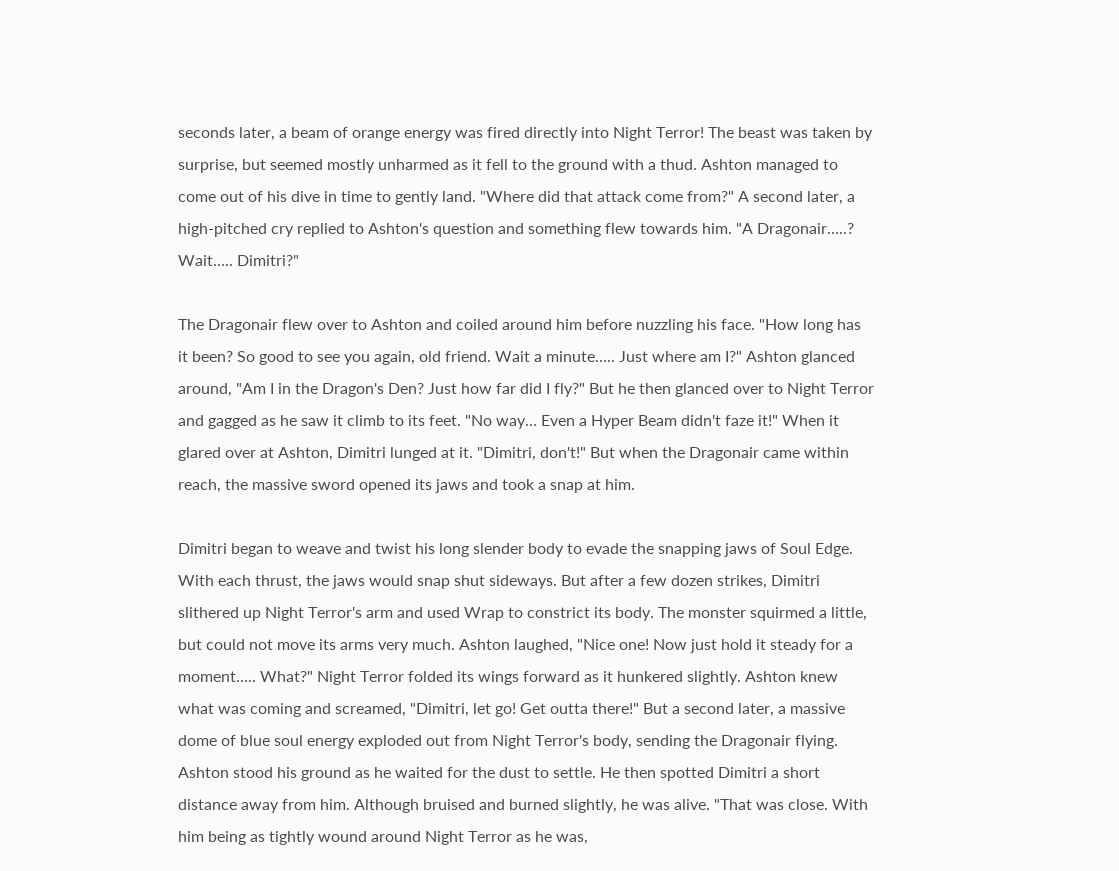seconds later, a beam of orange energy was fired directly into Night Terror! The beast was taken by surprise, but seemed mostly unharmed as it fell to the ground with a thud. Ashton managed to come out of his dive in time to gently land. "Where did that attack come from?" A second later, a high-pitched cry replied to Ashton's question and something flew towards him. "A Dragonair…..? Wait….. Dimitri?"

The Dragonair flew over to Ashton and coiled around him before nuzzling his face. "How long has it been? So good to see you again, old friend. Wait a minute….. Just where am I?" Ashton glanced around, "Am I in the Dragon's Den? Just how far did I fly?" But he then glanced over to Night Terror and gagged as he saw it climb to its feet. "No way… Even a Hyper Beam didn't faze it!" When it glared over at Ashton, Dimitri lunged at it. "Dimitri, don't!" But when the Dragonair came within reach, the massive sword opened its jaws and took a snap at him.

Dimitri began to weave and twist his long slender body to evade the snapping jaws of Soul Edge. With each thrust, the jaws would snap shut sideways. But after a few dozen strikes, Dimitri slithered up Night Terror's arm and used Wrap to constrict its body. The monster squirmed a little, but could not move its arms very much. Ashton laughed, "Nice one! Now just hold it steady for a moment….. What?" Night Terror folded its wings forward as it hunkered slightly. Ashton knew what was coming and screamed, "Dimitri, let go! Get outta there!" But a second later, a massive dome of blue soul energy exploded out from Night Terror's body, sending the Dragonair flying. Ashton stood his ground as he waited for the dust to settle. He then spotted Dimitri a short distance away from him. Although bruised and burned slightly, he was alive. "That was close. With him being as tightly wound around Night Terror as he was,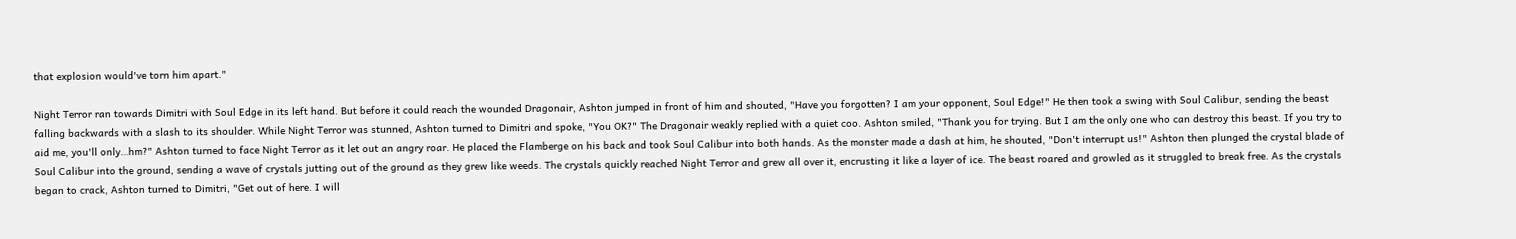that explosion would've torn him apart."

Night Terror ran towards Dimitri with Soul Edge in its left hand. But before it could reach the wounded Dragonair, Ashton jumped in front of him and shouted, "Have you forgotten? I am your opponent, Soul Edge!" He then took a swing with Soul Calibur, sending the beast falling backwards with a slash to its shoulder. While Night Terror was stunned, Ashton turned to Dimitri and spoke, "You OK?" The Dragonair weakly replied with a quiet coo. Ashton smiled, "Thank you for trying. But I am the only one who can destroy this beast. If you try to aid me, you'll only…hm?" Ashton turned to face Night Terror as it let out an angry roar. He placed the Flamberge on his back and took Soul Calibur into both hands. As the monster made a dash at him, he shouted, "Don't interrupt us!" Ashton then plunged the crystal blade of Soul Calibur into the ground, sending a wave of crystals jutting out of the ground as they grew like weeds. The crystals quickly reached Night Terror and grew all over it, encrusting it like a layer of ice. The beast roared and growled as it struggled to break free. As the crystals began to crack, Ashton turned to Dimitri, "Get out of here. I will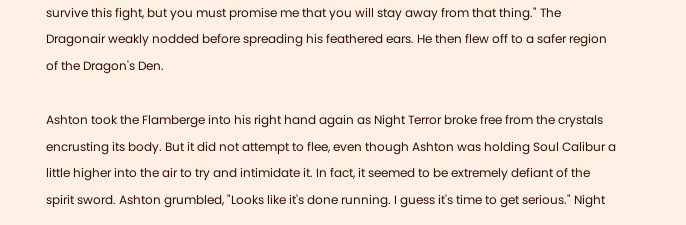survive this fight, but you must promise me that you will stay away from that thing." The Dragonair weakly nodded before spreading his feathered ears. He then flew off to a safer region of the Dragon's Den.

Ashton took the Flamberge into his right hand again as Night Terror broke free from the crystals encrusting its body. But it did not attempt to flee, even though Ashton was holding Soul Calibur a little higher into the air to try and intimidate it. In fact, it seemed to be extremely defiant of the spirit sword. Ashton grumbled, "Looks like it's done running. I guess it's time to get serious." Night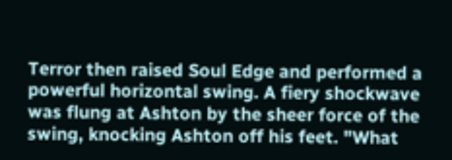Terror then raised Soul Edge and performed a powerful horizontal swing. A fiery shockwave was flung at Ashton by the sheer force of the swing, knocking Ashton off his feet. "What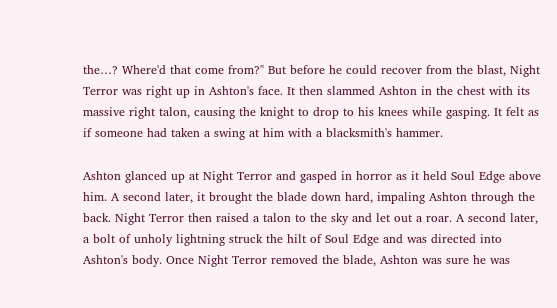the…? Where'd that come from?" But before he could recover from the blast, Night Terror was right up in Ashton's face. It then slammed Ashton in the chest with its massive right talon, causing the knight to drop to his knees while gasping. It felt as if someone had taken a swing at him with a blacksmith's hammer.

Ashton glanced up at Night Terror and gasped in horror as it held Soul Edge above him. A second later, it brought the blade down hard, impaling Ashton through the back. Night Terror then raised a talon to the sky and let out a roar. A second later, a bolt of unholy lightning struck the hilt of Soul Edge and was directed into Ashton's body. Once Night Terror removed the blade, Ashton was sure he was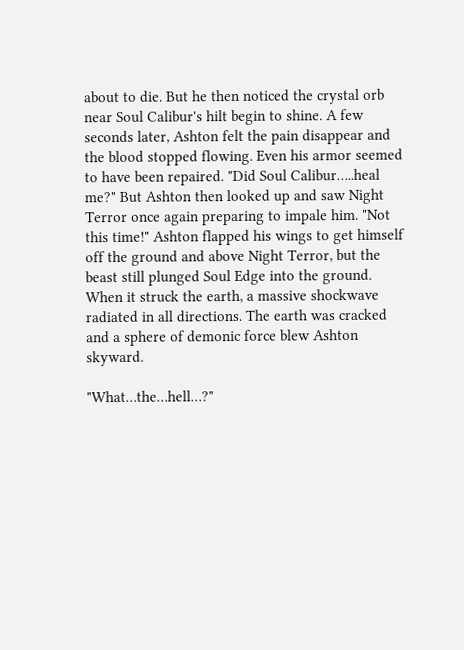about to die. But he then noticed the crystal orb near Soul Calibur's hilt begin to shine. A few seconds later, Ashton felt the pain disappear and the blood stopped flowing. Even his armor seemed to have been repaired. "Did Soul Calibur…..heal me?" But Ashton then looked up and saw Night Terror once again preparing to impale him. "Not this time!" Ashton flapped his wings to get himself off the ground and above Night Terror, but the beast still plunged Soul Edge into the ground. When it struck the earth, a massive shockwave radiated in all directions. The earth was cracked and a sphere of demonic force blew Ashton skyward.

"What…the…hell…?"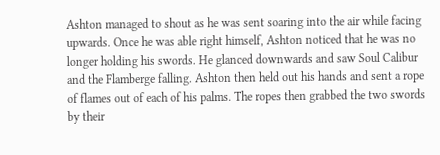Ashton managed to shout as he was sent soaring into the air while facing upwards. Once he was able right himself, Ashton noticed that he was no longer holding his swords. He glanced downwards and saw Soul Calibur and the Flamberge falling. Ashton then held out his hands and sent a rope of flames out of each of his palms. The ropes then grabbed the two swords by their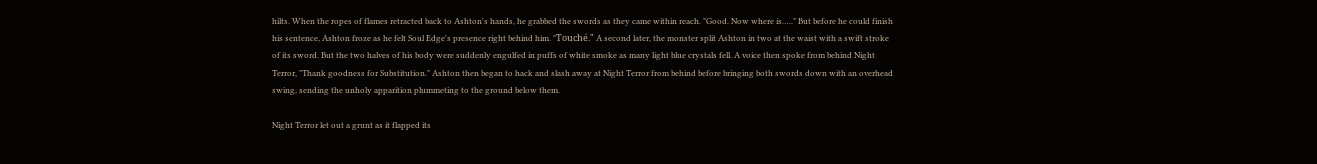hilts. When the ropes of flames retracted back to Ashton's hands, he grabbed the swords as they came within reach. "Good. Now where is….." But before he could finish his sentence, Ashton froze as he felt Soul Edge's presence right behind him. "Touché." A second later, the monster split Ashton in two at the waist with a swift stroke of its sword. But the two halves of his body were suddenly engulfed in puffs of white smoke as many light blue crystals fell. A voice then spoke from behind Night Terror, "Thank goodness for Substitution." Ashton then began to hack and slash away at Night Terror from behind before bringing both swords down with an overhead swing, sending the unholy apparition plummeting to the ground below them.

Night Terror let out a grunt as it flapped its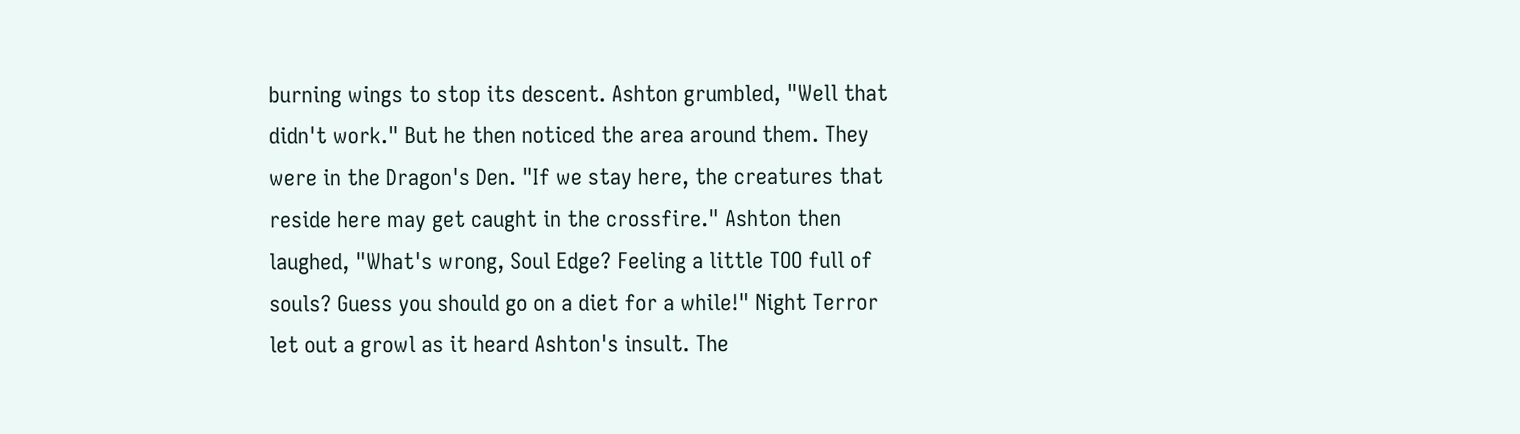burning wings to stop its descent. Ashton grumbled, "Well that didn't work." But he then noticed the area around them. They were in the Dragon's Den. "If we stay here, the creatures that reside here may get caught in the crossfire." Ashton then laughed, "What's wrong, Soul Edge? Feeling a little TOO full of souls? Guess you should go on a diet for a while!" Night Terror let out a growl as it heard Ashton's insult. The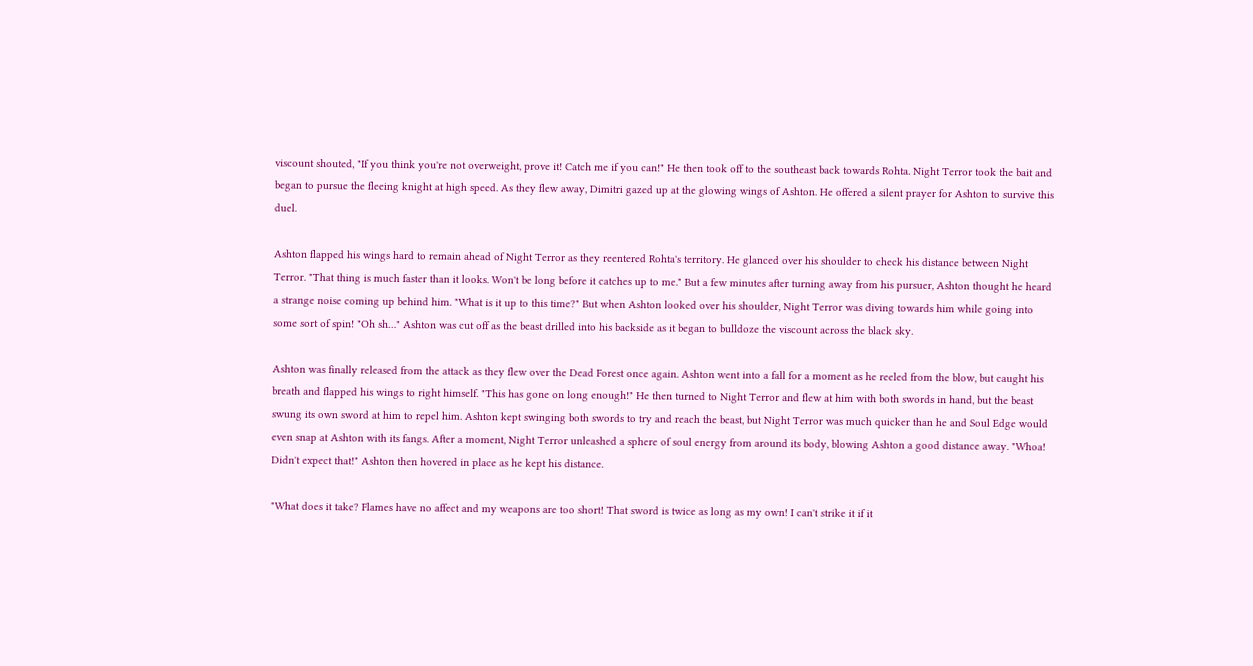viscount shouted, "If you think you're not overweight, prove it! Catch me if you can!" He then took off to the southeast back towards Rohta. Night Terror took the bait and began to pursue the fleeing knight at high speed. As they flew away, Dimitri gazed up at the glowing wings of Ashton. He offered a silent prayer for Ashton to survive this duel.

Ashton flapped his wings hard to remain ahead of Night Terror as they reentered Rohta's territory. He glanced over his shoulder to check his distance between Night Terror. "That thing is much faster than it looks. Won't be long before it catches up to me." But a few minutes after turning away from his pursuer, Ashton thought he heard a strange noise coming up behind him. "What is it up to this time?" But when Ashton looked over his shoulder, Night Terror was diving towards him while going into some sort of spin! "Oh sh…" Ashton was cut off as the beast drilled into his backside as it began to bulldoze the viscount across the black sky.

Ashton was finally released from the attack as they flew over the Dead Forest once again. Ashton went into a fall for a moment as he reeled from the blow, but caught his breath and flapped his wings to right himself. "This has gone on long enough!" He then turned to Night Terror and flew at him with both swords in hand, but the beast swung its own sword at him to repel him. Ashton kept swinging both swords to try and reach the beast, but Night Terror was much quicker than he and Soul Edge would even snap at Ashton with its fangs. After a moment, Night Terror unleashed a sphere of soul energy from around its body, blowing Ashton a good distance away. "Whoa! Didn't expect that!" Ashton then hovered in place as he kept his distance.

"What does it take? Flames have no affect and my weapons are too short! That sword is twice as long as my own! I can't strike it if it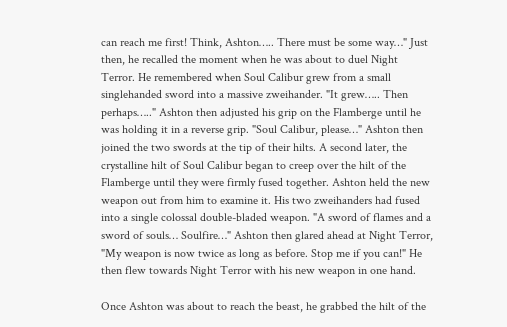can reach me first! Think, Ashton….. There must be some way…" Just then, he recalled the moment when he was about to duel Night Terror. He remembered when Soul Calibur grew from a small singlehanded sword into a massive zweihander. "It grew….. Then perhaps….." Ashton then adjusted his grip on the Flamberge until he was holding it in a reverse grip. "Soul Calibur, please…" Ashton then joined the two swords at the tip of their hilts. A second later, the crystalline hilt of Soul Calibur began to creep over the hilt of the Flamberge until they were firmly fused together. Ashton held the new weapon out from him to examine it. His two zweihanders had fused into a single colossal double-bladed weapon. "A sword of flames and a sword of souls… Soulfire…" Ashton then glared ahead at Night Terror, "My weapon is now twice as long as before. Stop me if you can!" He then flew towards Night Terror with his new weapon in one hand.

Once Ashton was about to reach the beast, he grabbed the hilt of the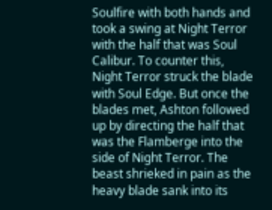Soulfire with both hands and took a swing at Night Terror with the half that was Soul Calibur. To counter this, Night Terror struck the blade with Soul Edge. But once the blades met, Ashton followed up by directing the half that was the Flamberge into the side of Night Terror. The beast shrieked in pain as the heavy blade sank into its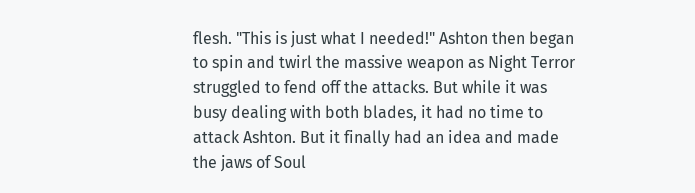flesh. "This is just what I needed!" Ashton then began to spin and twirl the massive weapon as Night Terror struggled to fend off the attacks. But while it was busy dealing with both blades, it had no time to attack Ashton. But it finally had an idea and made the jaws of Soul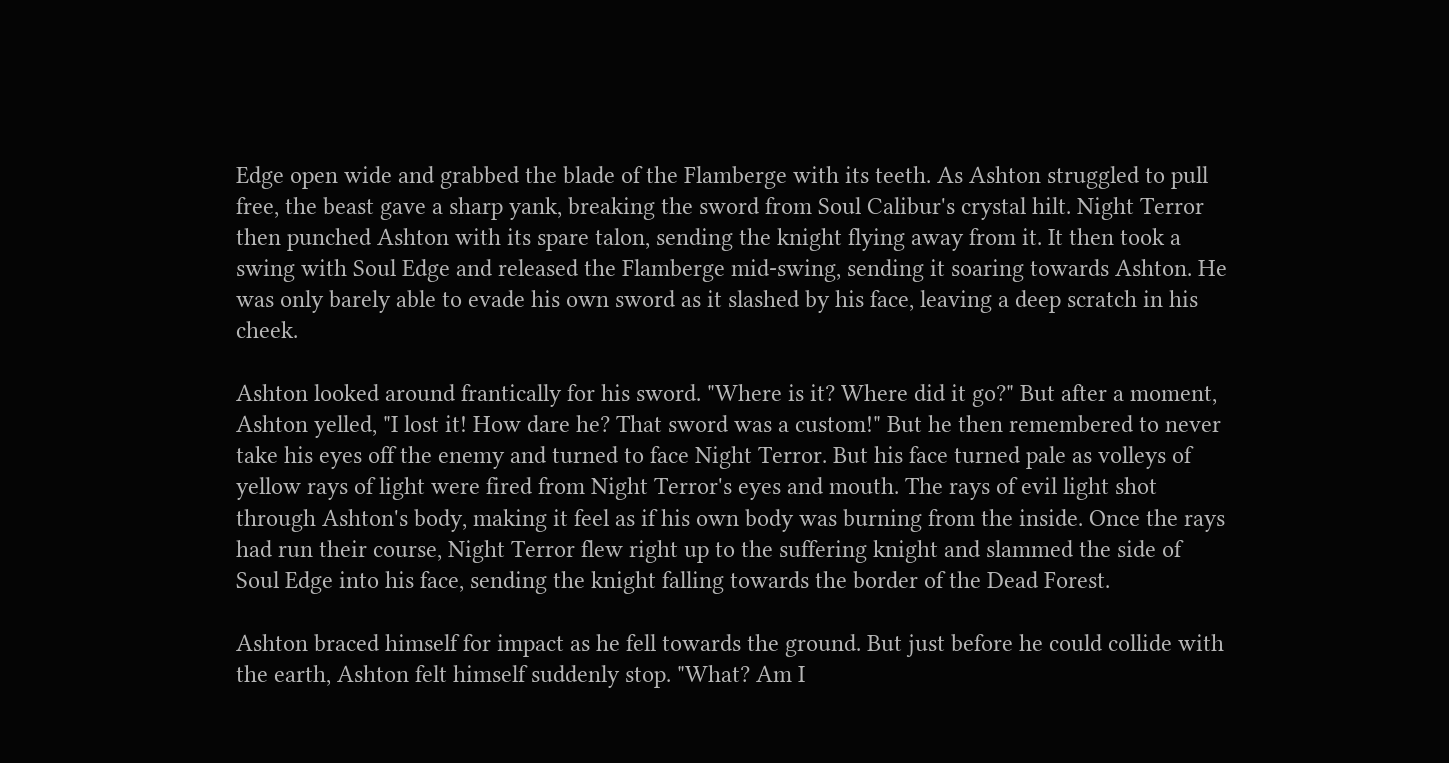Edge open wide and grabbed the blade of the Flamberge with its teeth. As Ashton struggled to pull free, the beast gave a sharp yank, breaking the sword from Soul Calibur's crystal hilt. Night Terror then punched Ashton with its spare talon, sending the knight flying away from it. It then took a swing with Soul Edge and released the Flamberge mid-swing, sending it soaring towards Ashton. He was only barely able to evade his own sword as it slashed by his face, leaving a deep scratch in his cheek.

Ashton looked around frantically for his sword. "Where is it? Where did it go?" But after a moment, Ashton yelled, "I lost it! How dare he? That sword was a custom!" But he then remembered to never take his eyes off the enemy and turned to face Night Terror. But his face turned pale as volleys of yellow rays of light were fired from Night Terror's eyes and mouth. The rays of evil light shot through Ashton's body, making it feel as if his own body was burning from the inside. Once the rays had run their course, Night Terror flew right up to the suffering knight and slammed the side of Soul Edge into his face, sending the knight falling towards the border of the Dead Forest.

Ashton braced himself for impact as he fell towards the ground. But just before he could collide with the earth, Ashton felt himself suddenly stop. "What? Am I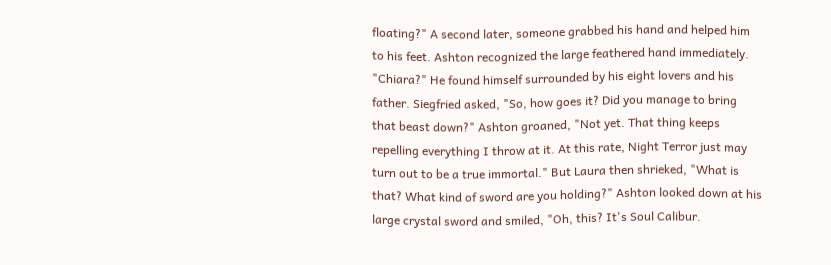floating?" A second later, someone grabbed his hand and helped him to his feet. Ashton recognized the large feathered hand immediately. "Chiara?" He found himself surrounded by his eight lovers and his father. Siegfried asked, "So, how goes it? Did you manage to bring that beast down?" Ashton groaned, "Not yet. That thing keeps repelling everything I throw at it. At this rate, Night Terror just may turn out to be a true immortal." But Laura then shrieked, "What is that? What kind of sword are you holding?" Ashton looked down at his large crystal sword and smiled, "Oh, this? It's Soul Calibur.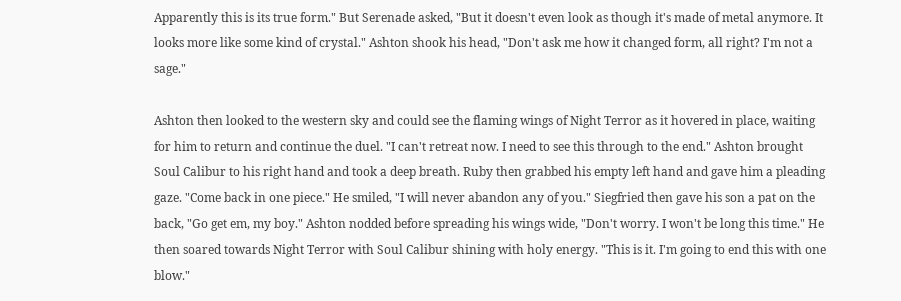Apparently this is its true form." But Serenade asked, "But it doesn't even look as though it's made of metal anymore. It looks more like some kind of crystal." Ashton shook his head, "Don't ask me how it changed form, all right? I'm not a sage."

Ashton then looked to the western sky and could see the flaming wings of Night Terror as it hovered in place, waiting for him to return and continue the duel. "I can't retreat now. I need to see this through to the end." Ashton brought Soul Calibur to his right hand and took a deep breath. Ruby then grabbed his empty left hand and gave him a pleading gaze. "Come back in one piece." He smiled, "I will never abandon any of you." Siegfried then gave his son a pat on the back, "Go get em, my boy." Ashton nodded before spreading his wings wide, "Don't worry. I won't be long this time." He then soared towards Night Terror with Soul Calibur shining with holy energy. "This is it. I'm going to end this with one blow."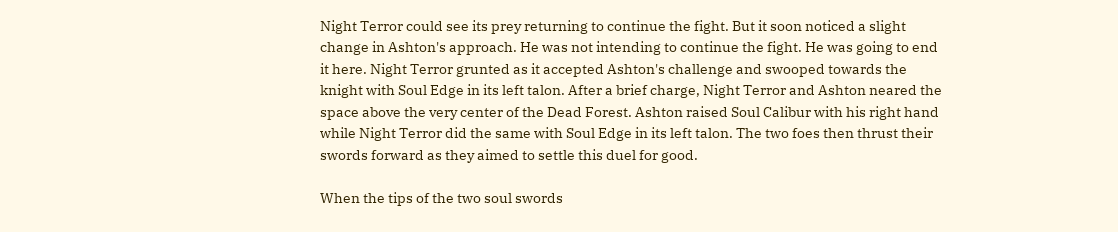Night Terror could see its prey returning to continue the fight. But it soon noticed a slight change in Ashton's approach. He was not intending to continue the fight. He was going to end it here. Night Terror grunted as it accepted Ashton's challenge and swooped towards the knight with Soul Edge in its left talon. After a brief charge, Night Terror and Ashton neared the space above the very center of the Dead Forest. Ashton raised Soul Calibur with his right hand while Night Terror did the same with Soul Edge in its left talon. The two foes then thrust their swords forward as they aimed to settle this duel for good.

When the tips of the two soul swords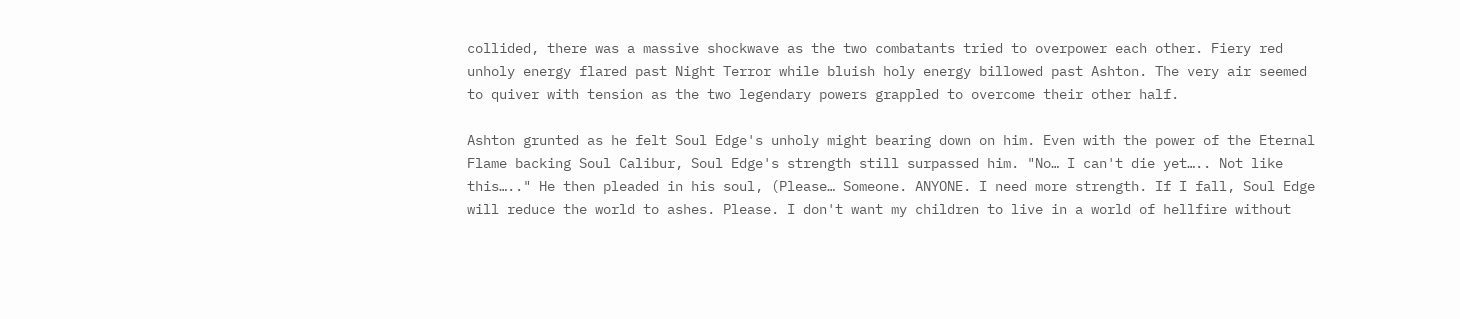collided, there was a massive shockwave as the two combatants tried to overpower each other. Fiery red unholy energy flared past Night Terror while bluish holy energy billowed past Ashton. The very air seemed to quiver with tension as the two legendary powers grappled to overcome their other half.

Ashton grunted as he felt Soul Edge's unholy might bearing down on him. Even with the power of the Eternal Flame backing Soul Calibur, Soul Edge's strength still surpassed him. "No… I can't die yet….. Not like this….." He then pleaded in his soul, (Please… Someone. ANYONE. I need more strength. If I fall, Soul Edge will reduce the world to ashes. Please. I don't want my children to live in a world of hellfire without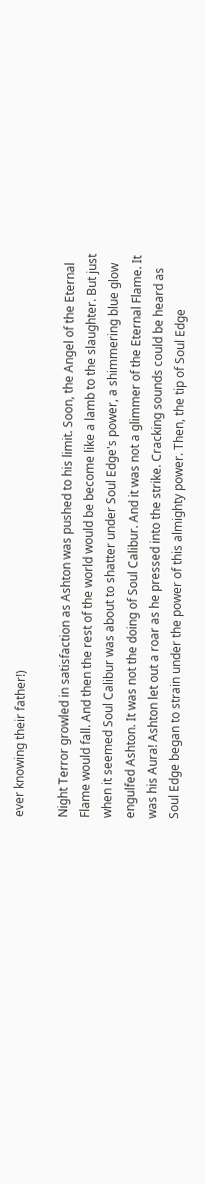ever knowing their father!)

Night Terror growled in satisfaction as Ashton was pushed to his limit. Soon, the Angel of the Eternal Flame would fall. And then the rest of the world would be become like a lamb to the slaughter. But just when it seemed Soul Calibur was about to shatter under Soul Edge's power, a shimmering blue glow engulfed Ashton. It was not the doing of Soul Calibur. And it was not a glimmer of the Eternal Flame. It was his Aura! Ashton let out a roar as he pressed into the strike. Cracking sounds could be heard as Soul Edge began to strain under the power of this almighty power. Then, the tip of Soul Edge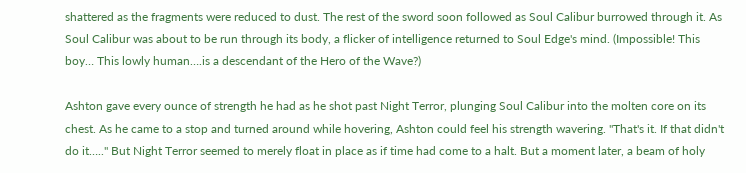shattered as the fragments were reduced to dust. The rest of the sword soon followed as Soul Calibur burrowed through it. As Soul Calibur was about to be run through its body, a flicker of intelligence returned to Soul Edge's mind. (Impossible! This boy… This lowly human….is a descendant of the Hero of the Wave?)

Ashton gave every ounce of strength he had as he shot past Night Terror, plunging Soul Calibur into the molten core on its chest. As he came to a stop and turned around while hovering, Ashton could feel his strength wavering. "That's it. If that didn't do it….." But Night Terror seemed to merely float in place as if time had come to a halt. But a moment later, a beam of holy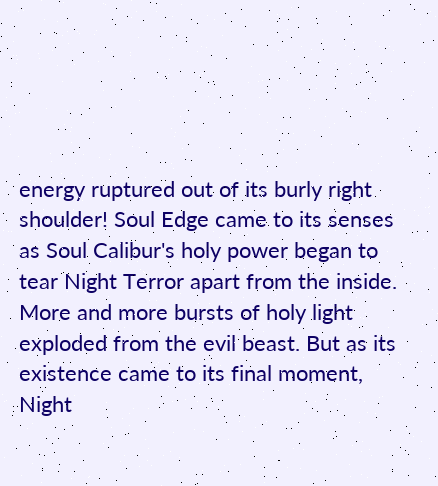energy ruptured out of its burly right shoulder! Soul Edge came to its senses as Soul Calibur's holy power began to tear Night Terror apart from the inside. More and more bursts of holy light exploded from the evil beast. But as its existence came to its final moment, Night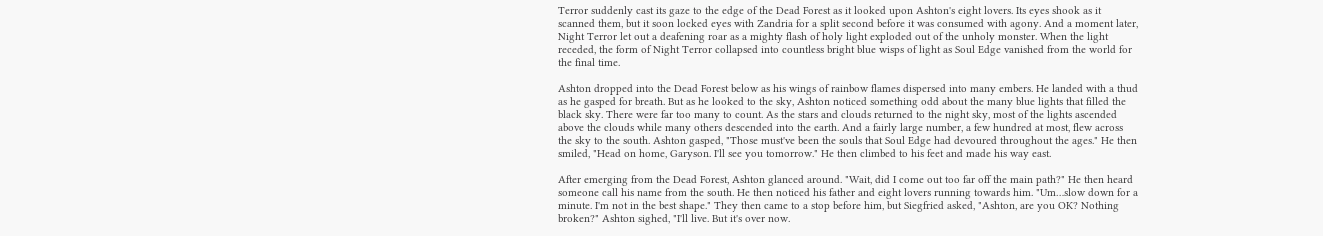Terror suddenly cast its gaze to the edge of the Dead Forest as it looked upon Ashton's eight lovers. Its eyes shook as it scanned them, but it soon locked eyes with Zandria for a split second before it was consumed with agony. And a moment later, Night Terror let out a deafening roar as a mighty flash of holy light exploded out of the unholy monster. When the light receded, the form of Night Terror collapsed into countless bright blue wisps of light as Soul Edge vanished from the world for the final time.

Ashton dropped into the Dead Forest below as his wings of rainbow flames dispersed into many embers. He landed with a thud as he gasped for breath. But as he looked to the sky, Ashton noticed something odd about the many blue lights that filled the black sky. There were far too many to count. As the stars and clouds returned to the night sky, most of the lights ascended above the clouds while many others descended into the earth. And a fairly large number, a few hundred at most, flew across the sky to the south. Ashton gasped, "Those must've been the souls that Soul Edge had devoured throughout the ages." He then smiled, "Head on home, Garyson. I'll see you tomorrow." He then climbed to his feet and made his way east.

After emerging from the Dead Forest, Ashton glanced around. "Wait, did I come out too far off the main path?" He then heard someone call his name from the south. He then noticed his father and eight lovers running towards him. "Um…slow down for a minute. I'm not in the best shape." They then came to a stop before him, but Siegfried asked, "Ashton, are you OK? Nothing broken?" Ashton sighed, "I'll live. But it's over now.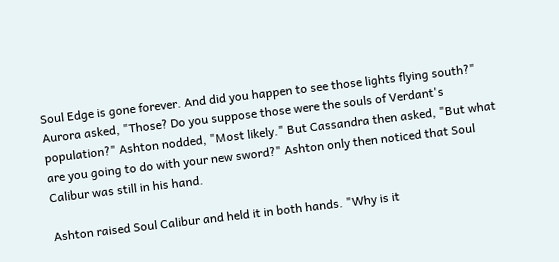Soul Edge is gone forever. And did you happen to see those lights flying south?" Aurora asked, "Those? Do you suppose those were the souls of Verdant's population?" Ashton nodded, "Most likely." But Cassandra then asked, "But what are you going to do with your new sword?" Ashton only then noticed that Soul Calibur was still in his hand.

Ashton raised Soul Calibur and held it in both hands. "Why is it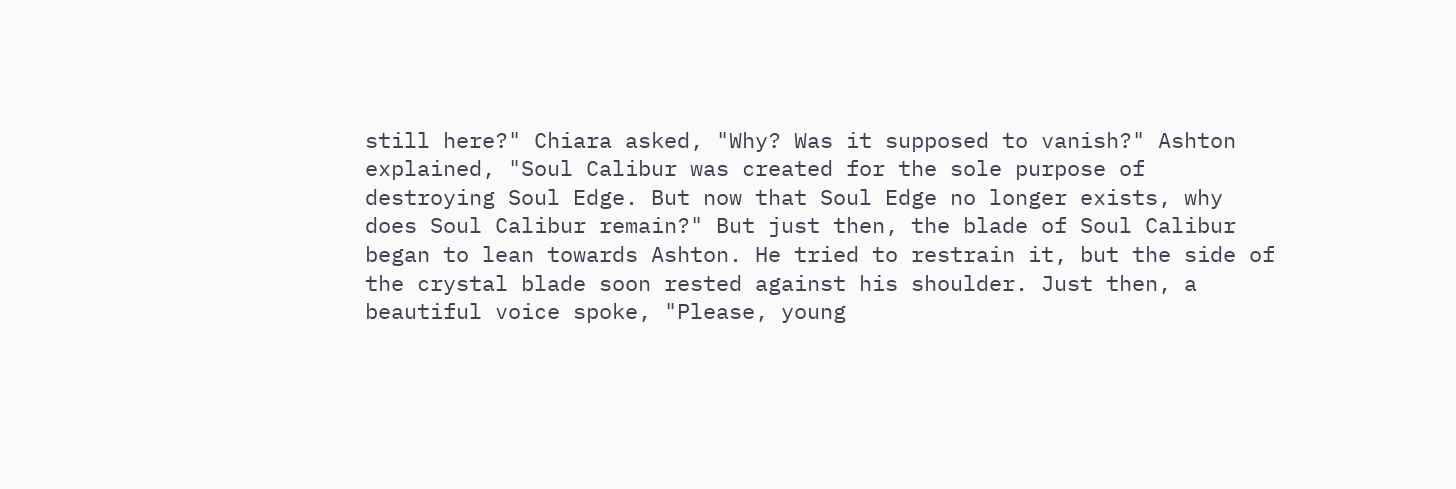still here?" Chiara asked, "Why? Was it supposed to vanish?" Ashton explained, "Soul Calibur was created for the sole purpose of destroying Soul Edge. But now that Soul Edge no longer exists, why does Soul Calibur remain?" But just then, the blade of Soul Calibur began to lean towards Ashton. He tried to restrain it, but the side of the crystal blade soon rested against his shoulder. Just then, a beautiful voice spoke, "Please, young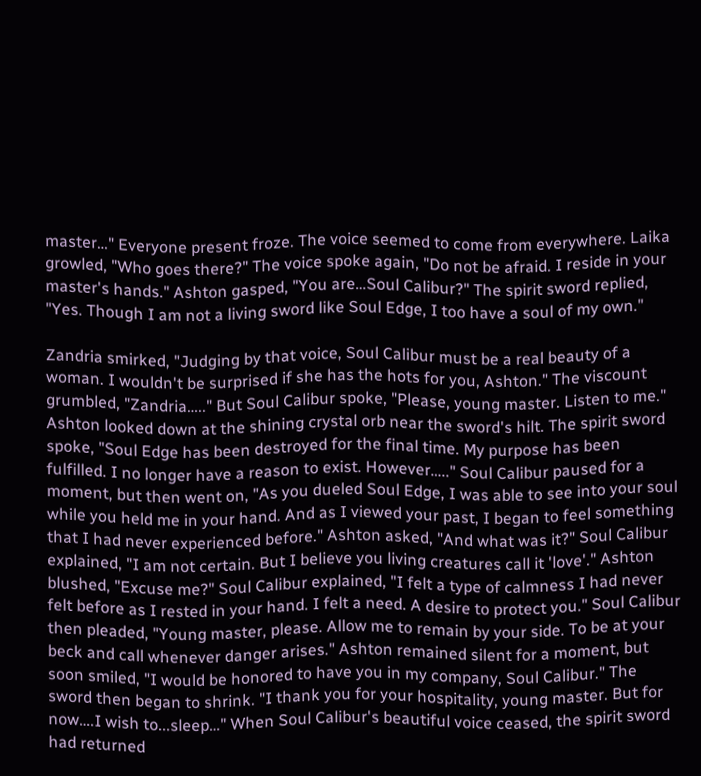master…" Everyone present froze. The voice seemed to come from everywhere. Laika growled, "Who goes there?" The voice spoke again, "Do not be afraid. I reside in your master's hands." Ashton gasped, "You are…Soul Calibur?" The spirit sword replied, "Yes. Though I am not a living sword like Soul Edge, I too have a soul of my own."

Zandria smirked, "Judging by that voice, Soul Calibur must be a real beauty of a woman. I wouldn't be surprised if she has the hots for you, Ashton." The viscount grumbled, "Zandria….." But Soul Calibur spoke, "Please, young master. Listen to me." Ashton looked down at the shining crystal orb near the sword's hilt. The spirit sword spoke, "Soul Edge has been destroyed for the final time. My purpose has been fulfilled. I no longer have a reason to exist. However….." Soul Calibur paused for a moment, but then went on, "As you dueled Soul Edge, I was able to see into your soul while you held me in your hand. And as I viewed your past, I began to feel something that I had never experienced before." Ashton asked, "And what was it?" Soul Calibur explained, "I am not certain. But I believe you living creatures call it 'love'." Ashton blushed, "Excuse me?" Soul Calibur explained, "I felt a type of calmness I had never felt before as I rested in your hand. I felt a need. A desire to protect you." Soul Calibur then pleaded, "Young master, please. Allow me to remain by your side. To be at your beck and call whenever danger arises." Ashton remained silent for a moment, but soon smiled, "I would be honored to have you in my company, Soul Calibur." The sword then began to shrink. "I thank you for your hospitality, young master. But for now….I wish to...sleep…" When Soul Calibur's beautiful voice ceased, the spirit sword had returned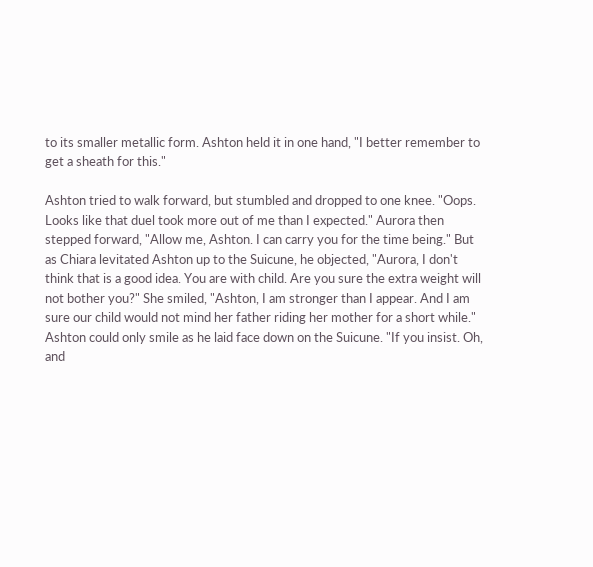to its smaller metallic form. Ashton held it in one hand, "I better remember to get a sheath for this."

Ashton tried to walk forward, but stumbled and dropped to one knee. "Oops. Looks like that duel took more out of me than I expected." Aurora then stepped forward, "Allow me, Ashton. I can carry you for the time being." But as Chiara levitated Ashton up to the Suicune, he objected, "Aurora, I don't think that is a good idea. You are with child. Are you sure the extra weight will not bother you?" She smiled, "Ashton, I am stronger than I appear. And I am sure our child would not mind her father riding her mother for a short while." Ashton could only smile as he laid face down on the Suicune. "If you insist. Oh, and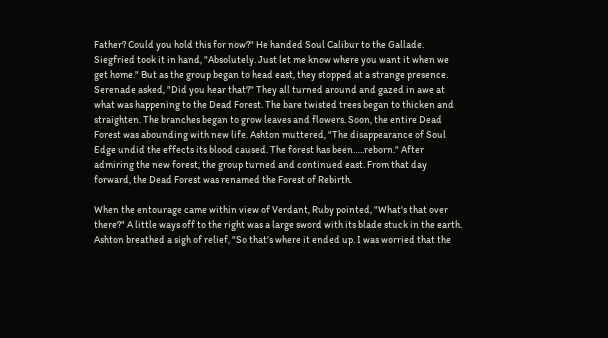Father? Could you hold this for now?" He handed Soul Calibur to the Gallade. Siegfried took it in hand, "Absolutely. Just let me know where you want it when we get home." But as the group began to head east, they stopped at a strange presence. Serenade asked, "Did you hear that?" They all turned around and gazed in awe at what was happening to the Dead Forest. The bare twisted trees began to thicken and straighten. The branches began to grow leaves and flowers. Soon, the entire Dead Forest was abounding with new life. Ashton muttered, "The disappearance of Soul Edge undid the effects its blood caused. The forest has been…..reborn." After admiring the new forest, the group turned and continued east. From that day forward, the Dead Forest was renamed the Forest of Rebirth.

When the entourage came within view of Verdant, Ruby pointed, "What's that over there?" A little ways off to the right was a large sword with its blade stuck in the earth. Ashton breathed a sigh of relief, "So that's where it ended up. I was worried that the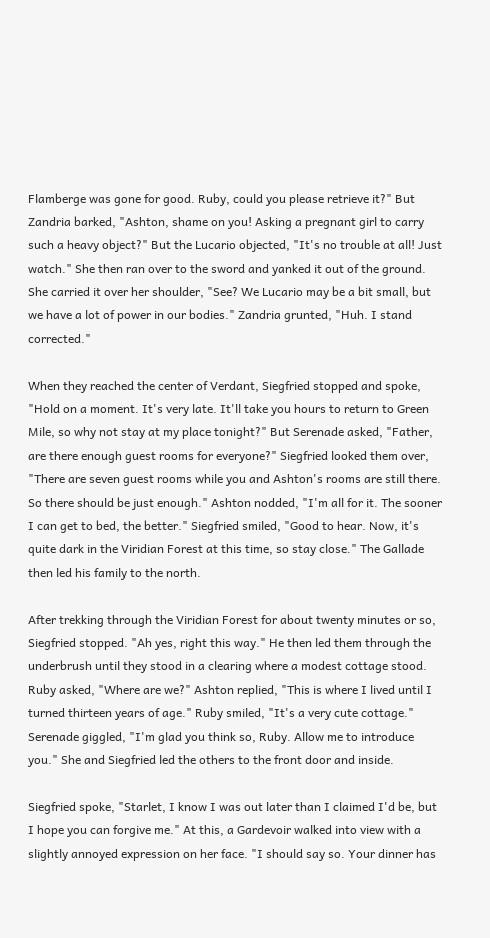Flamberge was gone for good. Ruby, could you please retrieve it?" But Zandria barked, "Ashton, shame on you! Asking a pregnant girl to carry such a heavy object?" But the Lucario objected, "It's no trouble at all! Just watch." She then ran over to the sword and yanked it out of the ground. She carried it over her shoulder, "See? We Lucario may be a bit small, but we have a lot of power in our bodies." Zandria grunted, "Huh. I stand corrected."

When they reached the center of Verdant, Siegfried stopped and spoke, "Hold on a moment. It's very late. It'll take you hours to return to Green Mile, so why not stay at my place tonight?" But Serenade asked, "Father, are there enough guest rooms for everyone?" Siegfried looked them over, "There are seven guest rooms while you and Ashton's rooms are still there. So there should be just enough." Ashton nodded, "I'm all for it. The sooner I can get to bed, the better." Siegfried smiled, "Good to hear. Now, it's quite dark in the Viridian Forest at this time, so stay close." The Gallade then led his family to the north.

After trekking through the Viridian Forest for about twenty minutes or so, Siegfried stopped. "Ah yes, right this way." He then led them through the underbrush until they stood in a clearing where a modest cottage stood. Ruby asked, "Where are we?" Ashton replied, "This is where I lived until I turned thirteen years of age." Ruby smiled, "It's a very cute cottage." Serenade giggled, "I'm glad you think so, Ruby. Allow me to introduce you." She and Siegfried led the others to the front door and inside.

Siegfried spoke, "Starlet, I know I was out later than I claimed I'd be, but I hope you can forgive me." At this, a Gardevoir walked into view with a slightly annoyed expression on her face. "I should say so. Your dinner has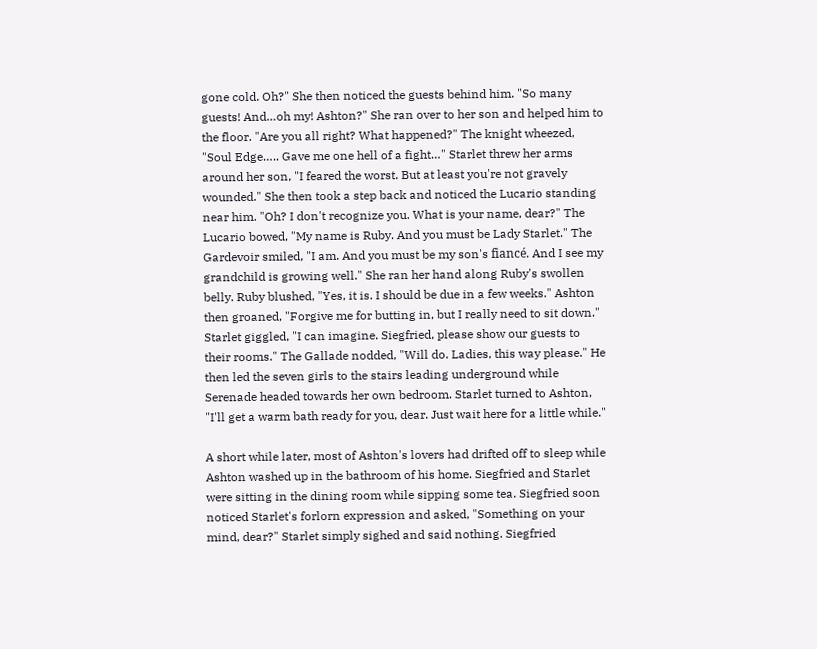gone cold. Oh?" She then noticed the guests behind him. "So many guests! And…oh my! Ashton?" She ran over to her son and helped him to the floor. "Are you all right? What happened?" The knight wheezed, "Soul Edge….. Gave me one hell of a fight…" Starlet threw her arms around her son, "I feared the worst. But at least you're not gravely wounded." She then took a step back and noticed the Lucario standing near him. "Oh? I don't recognize you. What is your name, dear?" The Lucario bowed, "My name is Ruby. And you must be Lady Starlet." The Gardevoir smiled, "I am. And you must be my son's fiancé. And I see my grandchild is growing well." She ran her hand along Ruby's swollen belly. Ruby blushed, "Yes, it is. I should be due in a few weeks." Ashton then groaned, "Forgive me for butting in, but I really need to sit down." Starlet giggled, "I can imagine. Siegfried, please show our guests to their rooms." The Gallade nodded, "Will do. Ladies, this way please." He then led the seven girls to the stairs leading underground while Serenade headed towards her own bedroom. Starlet turned to Ashton, "I'll get a warm bath ready for you, dear. Just wait here for a little while."

A short while later, most of Ashton's lovers had drifted off to sleep while Ashton washed up in the bathroom of his home. Siegfried and Starlet were sitting in the dining room while sipping some tea. Siegfried soon noticed Starlet's forlorn expression and asked, "Something on your mind, dear?" Starlet simply sighed and said nothing. Siegfried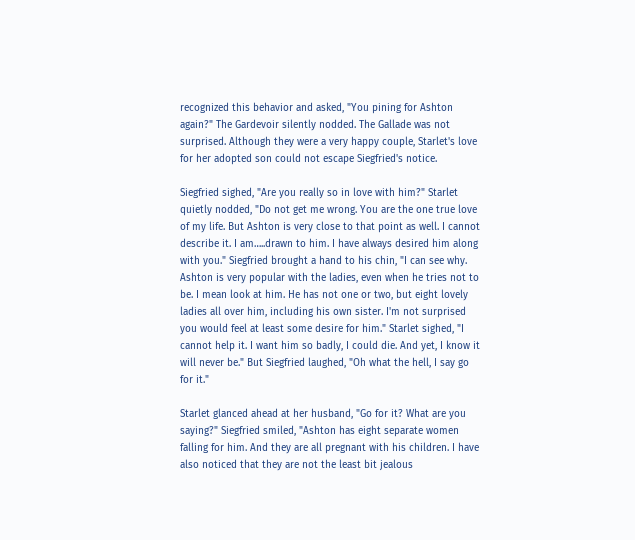recognized this behavior and asked, "You pining for Ashton again?" The Gardevoir silently nodded. The Gallade was not surprised. Although they were a very happy couple, Starlet's love for her adopted son could not escape Siegfried's notice.

Siegfried sighed, "Are you really so in love with him?" Starlet quietly nodded, "Do not get me wrong. You are the one true love of my life. But Ashton is very close to that point as well. I cannot describe it. I am…..drawn to him. I have always desired him along with you." Siegfried brought a hand to his chin, "I can see why. Ashton is very popular with the ladies, even when he tries not to be. I mean look at him. He has not one or two, but eight lovely ladies all over him, including his own sister. I'm not surprised you would feel at least some desire for him." Starlet sighed, "I cannot help it. I want him so badly, I could die. And yet, I know it will never be." But Siegfried laughed, "Oh what the hell, I say go for it."

Starlet glanced ahead at her husband, "Go for it? What are you saying?" Siegfried smiled, "Ashton has eight separate women falling for him. And they are all pregnant with his children. I have also noticed that they are not the least bit jealous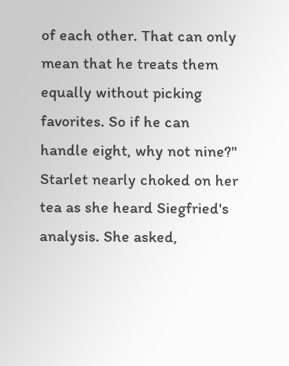of each other. That can only mean that he treats them equally without picking favorites. So if he can handle eight, why not nine?" Starlet nearly choked on her tea as she heard Siegfried's analysis. She asked,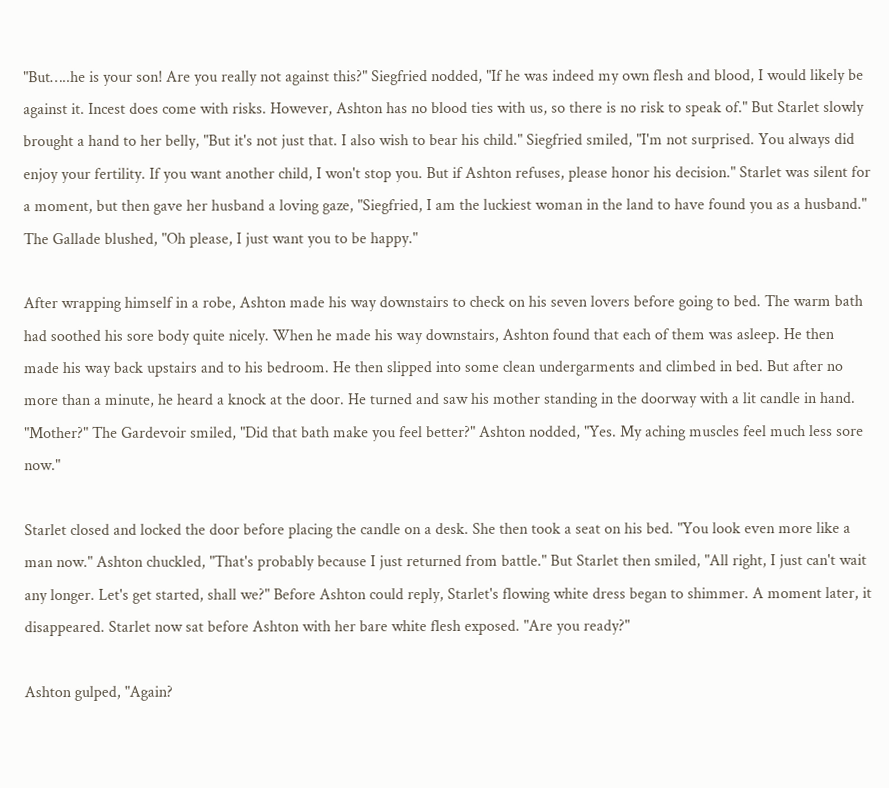"But…..he is your son! Are you really not against this?" Siegfried nodded, "If he was indeed my own flesh and blood, I would likely be against it. Incest does come with risks. However, Ashton has no blood ties with us, so there is no risk to speak of." But Starlet slowly brought a hand to her belly, "But it's not just that. I also wish to bear his child." Siegfried smiled, "I'm not surprised. You always did enjoy your fertility. If you want another child, I won't stop you. But if Ashton refuses, please honor his decision." Starlet was silent for a moment, but then gave her husband a loving gaze, "Siegfried, I am the luckiest woman in the land to have found you as a husband." The Gallade blushed, "Oh please, I just want you to be happy."

After wrapping himself in a robe, Ashton made his way downstairs to check on his seven lovers before going to bed. The warm bath had soothed his sore body quite nicely. When he made his way downstairs, Ashton found that each of them was asleep. He then made his way back upstairs and to his bedroom. He then slipped into some clean undergarments and climbed in bed. But after no more than a minute, he heard a knock at the door. He turned and saw his mother standing in the doorway with a lit candle in hand. "Mother?" The Gardevoir smiled, "Did that bath make you feel better?" Ashton nodded, "Yes. My aching muscles feel much less sore now."

Starlet closed and locked the door before placing the candle on a desk. She then took a seat on his bed. "You look even more like a man now." Ashton chuckled, "That's probably because I just returned from battle." But Starlet then smiled, "All right, I just can't wait any longer. Let's get started, shall we?" Before Ashton could reply, Starlet's flowing white dress began to shimmer. A moment later, it disappeared. Starlet now sat before Ashton with her bare white flesh exposed. "Are you ready?"

Ashton gulped, "Again?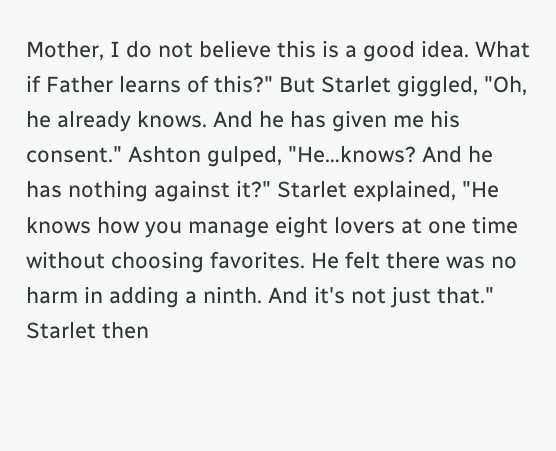Mother, I do not believe this is a good idea. What if Father learns of this?" But Starlet giggled, "Oh, he already knows. And he has given me his consent." Ashton gulped, "He…knows? And he has nothing against it?" Starlet explained, "He knows how you manage eight lovers at one time without choosing favorites. He felt there was no harm in adding a ninth. And it's not just that." Starlet then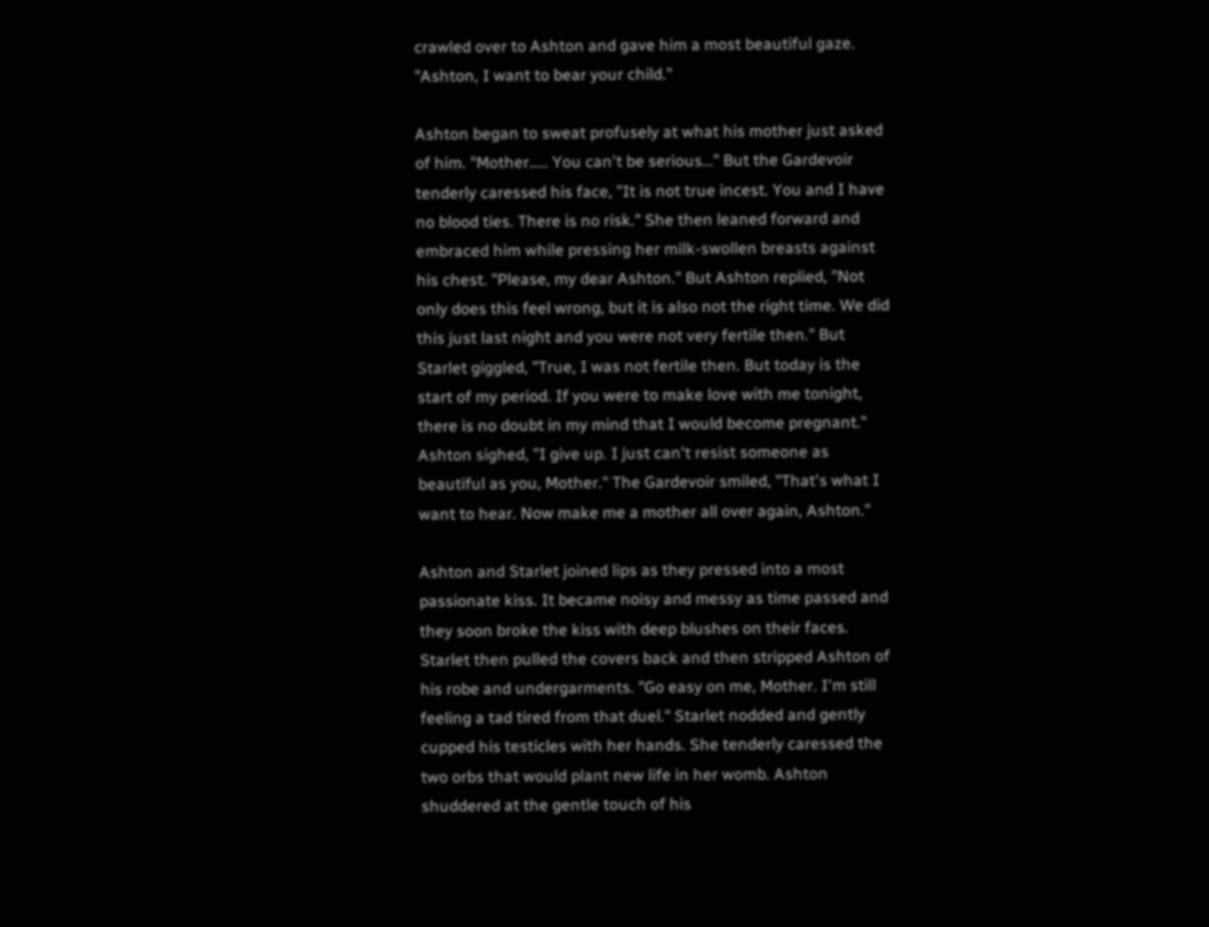crawled over to Ashton and gave him a most beautiful gaze. "Ashton, I want to bear your child."

Ashton began to sweat profusely at what his mother just asked of him. "Mother….. You can't be serious…" But the Gardevoir tenderly caressed his face, "It is not true incest. You and I have no blood ties. There is no risk." She then leaned forward and embraced him while pressing her milk-swollen breasts against his chest. "Please, my dear Ashton." But Ashton replied, "Not only does this feel wrong, but it is also not the right time. We did this just last night and you were not very fertile then." But Starlet giggled, "True, I was not fertile then. But today is the start of my period. If you were to make love with me tonight, there is no doubt in my mind that I would become pregnant." Ashton sighed, "I give up. I just can't resist someone as beautiful as you, Mother." The Gardevoir smiled, "That's what I want to hear. Now make me a mother all over again, Ashton."

Ashton and Starlet joined lips as they pressed into a most passionate kiss. It became noisy and messy as time passed and they soon broke the kiss with deep blushes on their faces. Starlet then pulled the covers back and then stripped Ashton of his robe and undergarments. "Go easy on me, Mother. I'm still feeling a tad tired from that duel." Starlet nodded and gently cupped his testicles with her hands. She tenderly caressed the two orbs that would plant new life in her womb. Ashton shuddered at the gentle touch of his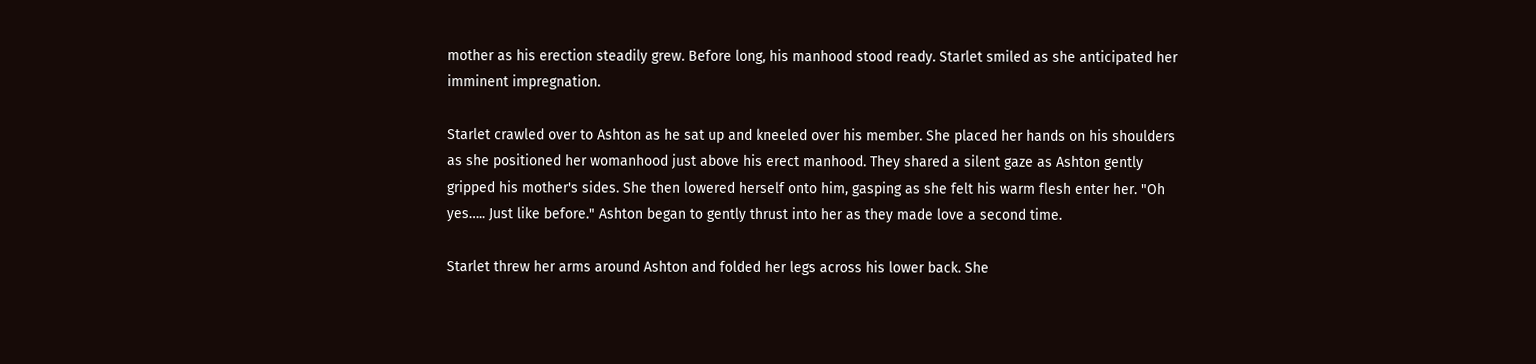mother as his erection steadily grew. Before long, his manhood stood ready. Starlet smiled as she anticipated her imminent impregnation.

Starlet crawled over to Ashton as he sat up and kneeled over his member. She placed her hands on his shoulders as she positioned her womanhood just above his erect manhood. They shared a silent gaze as Ashton gently gripped his mother's sides. She then lowered herself onto him, gasping as she felt his warm flesh enter her. "Oh yes….. Just like before." Ashton began to gently thrust into her as they made love a second time.

Starlet threw her arms around Ashton and folded her legs across his lower back. She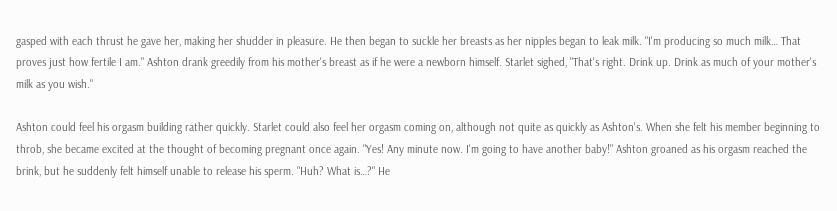gasped with each thrust he gave her, making her shudder in pleasure. He then began to suckle her breasts as her nipples began to leak milk. "I'm producing so much milk… That proves just how fertile I am." Ashton drank greedily from his mother's breast as if he were a newborn himself. Starlet sighed, "That's right. Drink up. Drink as much of your mother's milk as you wish."

Ashton could feel his orgasm building rather quickly. Starlet could also feel her orgasm coming on, although not quite as quickly as Ashton's. When she felt his member beginning to throb, she became excited at the thought of becoming pregnant once again. "Yes! Any minute now. I'm going to have another baby!" Ashton groaned as his orgasm reached the brink, but he suddenly felt himself unable to release his sperm. "Huh? What is…?" He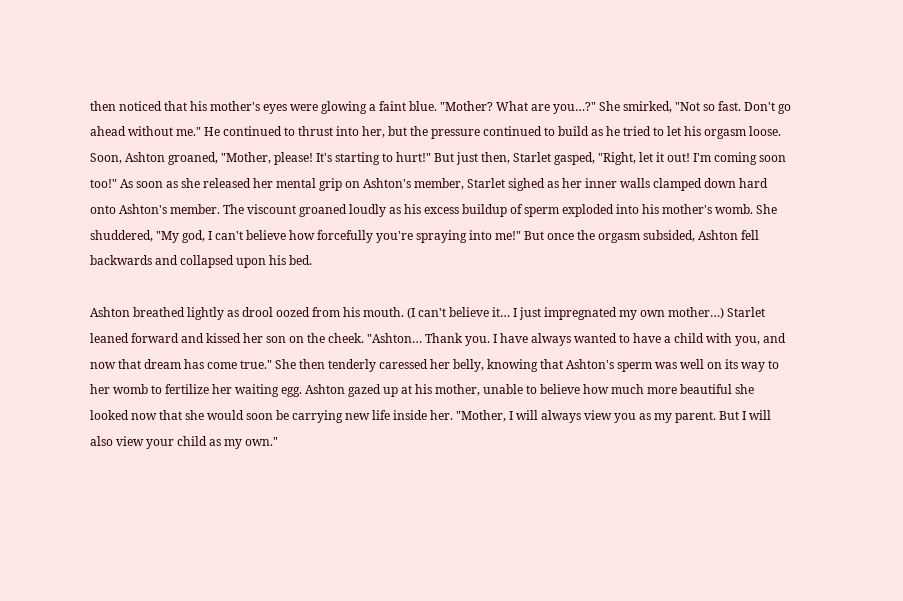then noticed that his mother's eyes were glowing a faint blue. "Mother? What are you…?" She smirked, "Not so fast. Don't go ahead without me." He continued to thrust into her, but the pressure continued to build as he tried to let his orgasm loose. Soon, Ashton groaned, "Mother, please! It's starting to hurt!" But just then, Starlet gasped, "Right, let it out! I'm coming soon too!" As soon as she released her mental grip on Ashton's member, Starlet sighed as her inner walls clamped down hard onto Ashton's member. The viscount groaned loudly as his excess buildup of sperm exploded into his mother's womb. She shuddered, "My god, I can't believe how forcefully you're spraying into me!" But once the orgasm subsided, Ashton fell backwards and collapsed upon his bed.

Ashton breathed lightly as drool oozed from his mouth. (I can't believe it… I just impregnated my own mother…) Starlet leaned forward and kissed her son on the cheek. "Ashton… Thank you. I have always wanted to have a child with you, and now that dream has come true." She then tenderly caressed her belly, knowing that Ashton's sperm was well on its way to her womb to fertilize her waiting egg. Ashton gazed up at his mother, unable to believe how much more beautiful she looked now that she would soon be carrying new life inside her. "Mother, I will always view you as my parent. But I will also view your child as my own."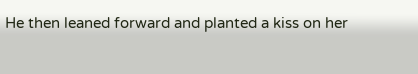He then leaned forward and planted a kiss on her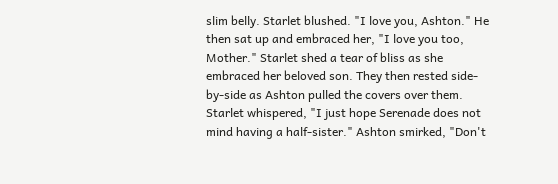slim belly. Starlet blushed. "I love you, Ashton." He then sat up and embraced her, "I love you too, Mother." Starlet shed a tear of bliss as she embraced her beloved son. They then rested side-by-side as Ashton pulled the covers over them. Starlet whispered, "I just hope Serenade does not mind having a half-sister." Ashton smirked, "Don't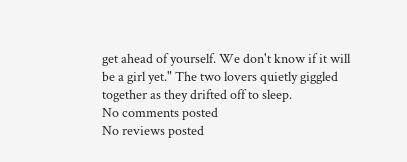get ahead of yourself. We don't know if it will be a girl yet." The two lovers quietly giggled together as they drifted off to sleep.
No comments posted
No reviews posted